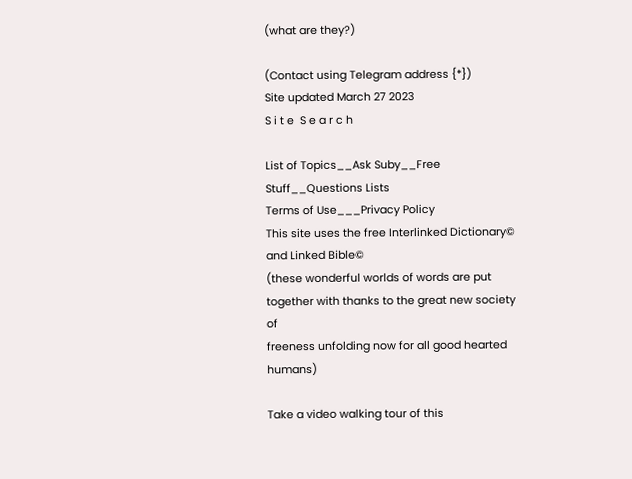(what are they?)

(Contact using Telegram address {*})
Site updated March 27 2023
S i t e  S e a r c h

List of Topics__Ask Suby__Free Stuff__Questions Lists
Terms of Use___Privacy Policy
This site uses the free Interlinked Dictionary© and Linked Bible©
(these wonderful worlds of words are put together with thanks to the great new society of
freeness unfolding now for all good hearted humans)

Take a video walking tour of this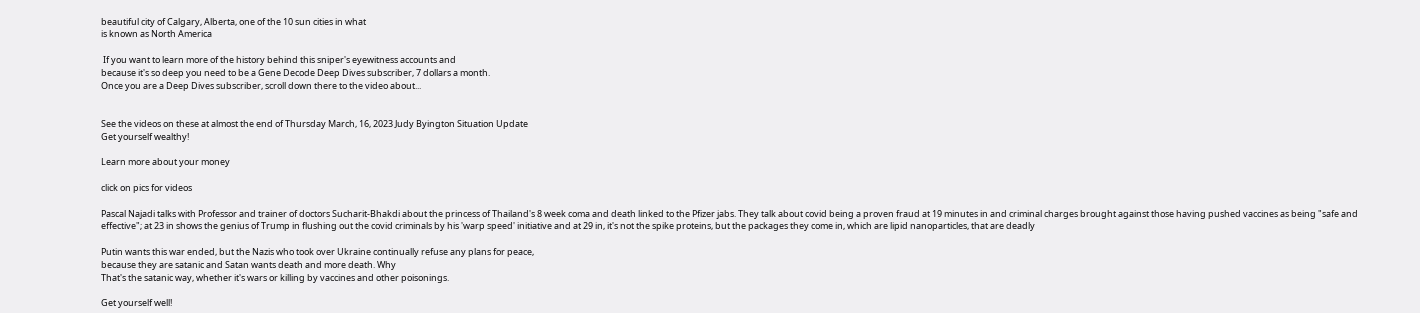beautiful city of Calgary, Alberta, one of the 10 sun cities in what
is known as North America

 If you want to learn more of the history behind this sniper's eyewitness accounts and
because it's so deep you need to be a Gene Decode Deep Dives subscriber, 7 dollars a month.
Once you are a Deep Dives subscriber, scroll down there to the video about...


See the videos on these at almost the end of Thursday March, 16, 2023 Judy Byington Situation Update
Get yourself wealthy!

Learn more about your money

click on pics for videos

Pascal Najadi talks with Professor and trainer of doctors Sucharit-Bhakdi about the princess of Thailand's 8 week coma and death linked to the Pfizer jabs. They talk about covid being a proven fraud at 19 minutes in and criminal charges brought against those having pushed vaccines as being "safe and effective"; at 23 in shows the genius of Trump in flushing out the covid criminals by his 'warp speed' initiative and at 29 in, it's not the spike proteins, but the packages they come in, which are lipid nanoparticles, that are deadly

Putin wants this war ended, but the Nazis who took over Ukraine continually refuse any plans for peace,
because they are satanic and Satan wants death and more death. Why
That's the satanic way, whether it's wars or killing by vaccines and other poisonings.

Get yourself well!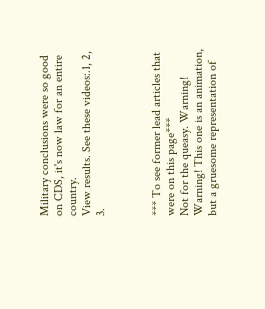Military conclusions were so good on CDS, it's now law for an entire country.
View results. See these videos:.1, 2, 3.



*** To see former lead articles that were on this page***
Not for the queasy. Warning! Warning! This one is an animation, but a gruesome representation of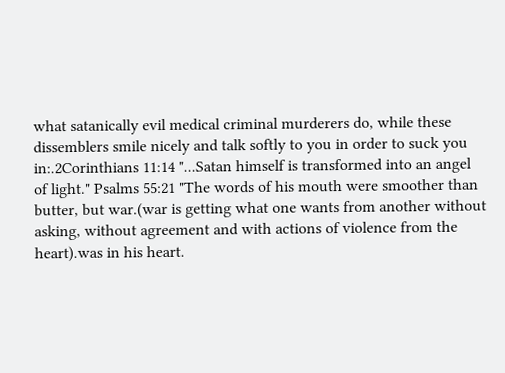what satanically evil medical criminal murderers do, while these dissemblers smile nicely and talk softly to you in order to suck you in:.2Corinthians 11:14 "...Satan himself is transformed into an angel of light." Psalms 55:21 "The words of his mouth were smoother than butter, but war.(war is getting what one wants from another without asking, without agreement and with actions of violence from the heart).was in his heart.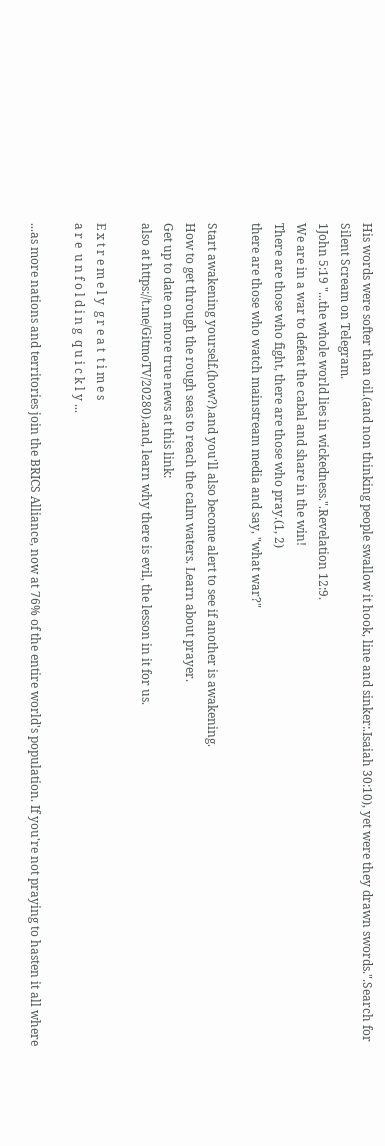His words were softer than oil.(and non thinking people swallow it hook, line and sinker:.Isaiah 30:10), yet were they drawn swords.".Search for Silent Scream on Telegram.
1John 5:19 "...the whole world lies in wickedness.".Revelation 12:9.
We are in a war to defeat the cabal and share in the win!
There are those who fight, there are those who pray.(1, 2)
there are those who watch mainstream media and say, "what war?"

Start awakening yourself.(how?).and you'll also become alert to see if another is awakening.
How to get through the rough seas to reach the calm waters. Learn about prayer.
Get up to date on more true news at this link:
also at https://t.me/GitmoTV/20280).and, learn why there is evil, the lesson in it for us.

E x t r e m e l y  g r e a t  t i m e s
a r e  u n f o l d i n g  q u i c k l y ...

...as more nations and territories join the BRICS Alliance, now at 76% of the entire world's population. If you're not praying to hasten it all where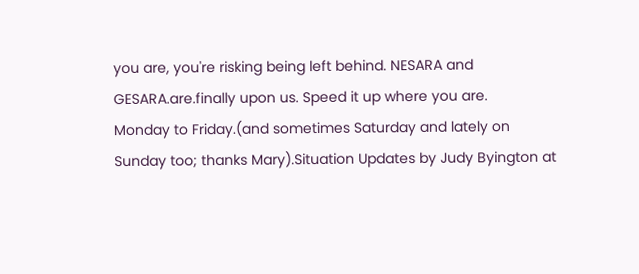you are, you're risking being left behind. NESARA and GESARA.are.finally upon us. Speed it up where you are.
Monday to Friday.(and sometimes Saturday and lately on Sunday too; thanks Mary).Situation Updates by Judy Byington at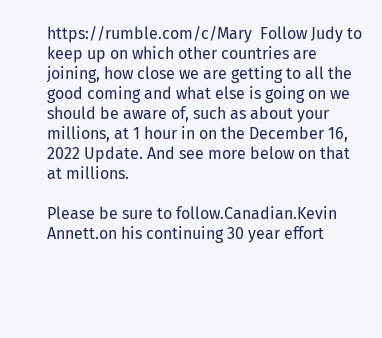https://rumble.com/c/Mary  Follow Judy to keep up on which other countries are joining, how close we are getting to all the good coming and what else is going on we should be aware of, such as about your millions, at 1 hour in on the December 16, 2022 Update. And see more below on that at millions.

Please be sure to follow.Canadian.Kevin Annett.on his continuing 30 year effort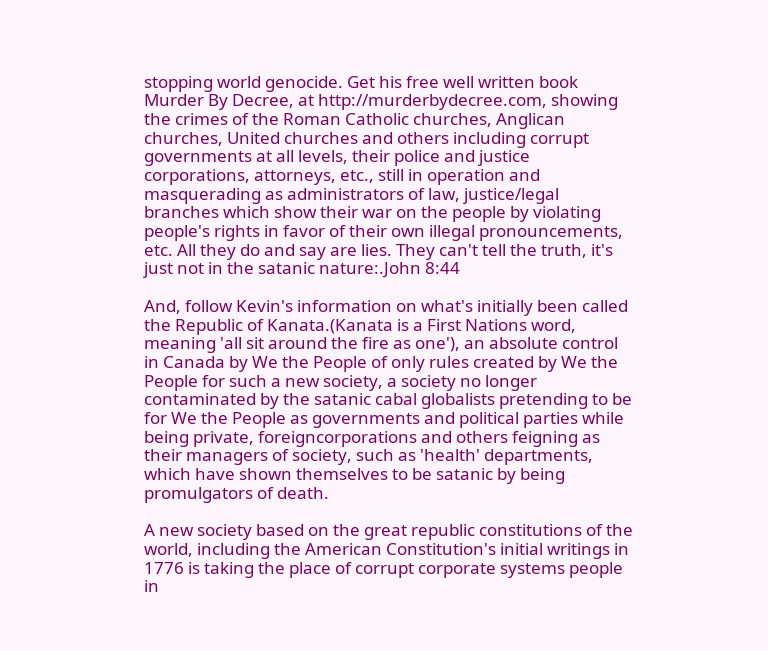stopping world genocide. Get his free well written book Murder By Decree, at http://murderbydecree.com, showing the crimes of the Roman Catholic churches, Anglican churches, United churches and others including corrupt governments at all levels, their police and justice corporations, attorneys, etc., still in operation and masquerading as administrators of law, justice/legal branches which show their war on the people by violating people's rights in favor of their own illegal pronouncements, etc. All they do and say are lies. They can't tell the truth, it's just not in the satanic nature:.John 8:44

And, follow Kevin's information on what's initially been called the Republic of Kanata.(Kanata is a First Nations word, meaning 'all sit around the fire as one'), an absolute control in Canada by We the People of only rules created by We the People for such a new society, a society no longer contaminated by the satanic cabal globalists pretending to be for We the People as governments and political parties while being private, foreigncorporations and others feigning as their managers of society, such as 'health' departments, which have shown themselves to be satanic by being promulgators of death.

A new society based on the great republic constitutions of the world, including the American Constitution's initial writings in 1776 is taking the place of corrupt corporate systems people in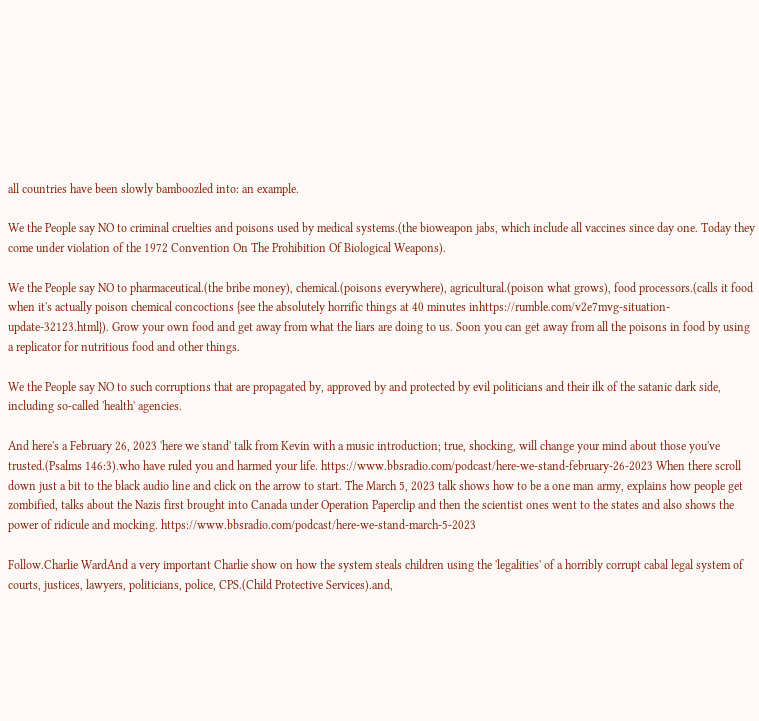all countries have been slowly bamboozled into: an example.

We the People say NO to criminal cruelties and poisons used by medical systems.(the bioweapon jabs, which include all vaccines since day one. Today they come under violation of the 1972 Convention On The Prohibition Of Biological Weapons).

We the People say NO to pharmaceutical.(the bribe money), chemical.(poisons everywhere), agricultural.(poison what grows), food processors.(calls it food when it's actually poison chemical concoctions {see the absolutely horrific things at 40 minutes inhttps://rumble.com/v2e7mvg-situation-update-32123.html}). Grow your own food and get away from what the liars are doing to us. Soon you can get away from all the poisons in food by using a replicator for nutritious food and other things.

We the People say NO to such corruptions that are propagated by, approved by and protected by evil politicians and their ilk of the satanic dark side, including so-called 'health' agencies.

And here's a February 26, 2023 'here we stand' talk from Kevin with a music introduction; true, shocking, will change your mind about those you've trusted.(Psalms 146:3).who have ruled you and harmed your life. https://www.bbsradio.com/podcast/here-we-stand-february-26-2023 When there scroll down just a bit to the black audio line and click on the arrow to start. The March 5, 2023 talk shows how to be a one man army, explains how people get zombified, talks about the Nazis first brought into Canada under Operation Paperclip and then the scientist ones went to the states and also shows the power of ridicule and mocking. https://www.bbsradio.com/podcast/here-we-stand-march-5-2023

Follow.Charlie WardAnd a very important Charlie show on how the system steals children using the 'legalities' of a horribly corrupt cabal legal system of courts, justices, lawyers, politicians, police, CPS.(Child Protective Services).and,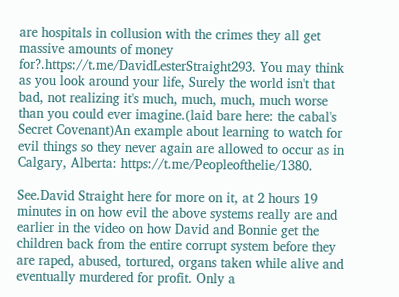are hospitals in collusion with the crimes they all get massive amounts of money for?.https://t.me/DavidLesterStraight293. You may think as you look around your life, Surely the world isn't that bad, not realizing it's much, much, much, much worse than you could ever imagine.(laid bare here: the cabal's Secret Covenant)An example about learning to watch for evil things so they never again are allowed to occur as in Calgary, Alberta: https://t.me/Peopleofthelie/1380.

See.David Straight here for more on it, at 2 hours 19 minutes in on how evil the above systems really are and earlier in the video on how David and Bonnie get the children back from the entire corrupt system before they are raped, abused, tortured, organs taken while alive and eventually murdered for profit. Only a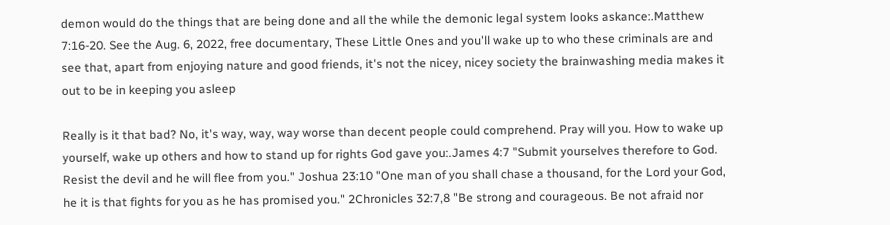demon would do the things that are being done and all the while the demonic legal system looks askance:.Matthew 7:16-20. See the Aug. 6, 2022, free documentary, These Little Ones and you'll wake up to who these criminals are and see that, apart from enjoying nature and good friends, it's not the nicey, nicey society the brainwashing media makes it out to be in keeping you asleep

Really is it that bad? No, it's way, way, way worse than decent people could comprehend. Pray will you. How to wake up yourself, wake up others and how to stand up for rights God gave you:.James 4:7 "Submit yourselves therefore to God. Resist the devil and he will flee from you." Joshua 23:10 "One man of you shall chase a thousand, for the Lord your God, he it is that fights for you as he has promised you." 2Chronicles 32:7,8 "Be strong and courageous. Be not afraid nor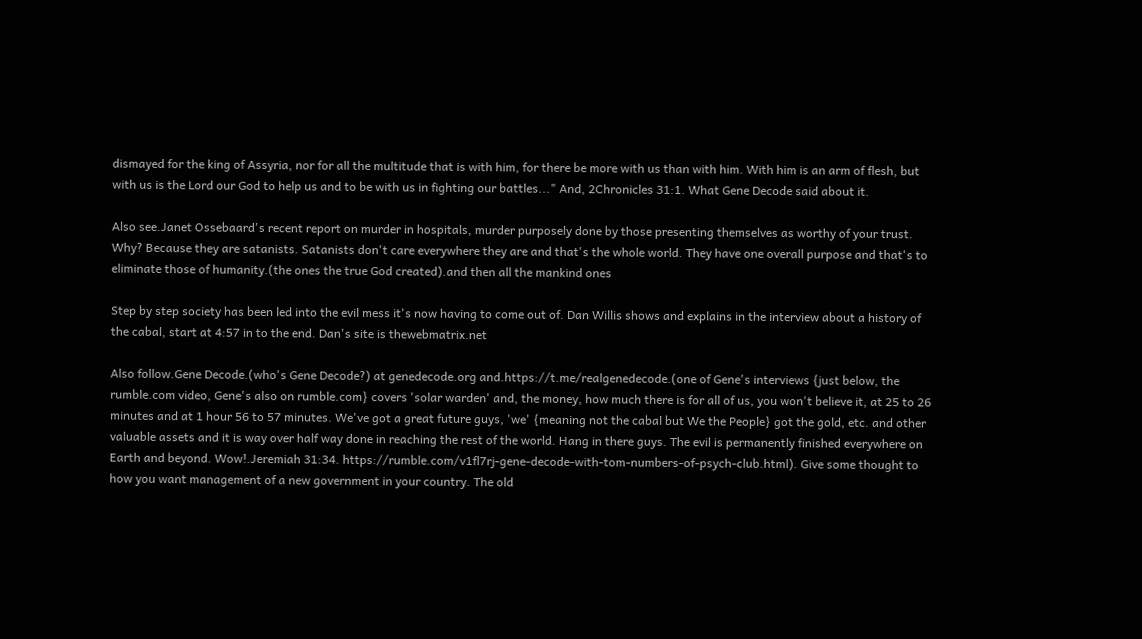dismayed for the king of Assyria, nor for all the multitude that is with him, for there be more with us than with him. With him is an arm of flesh, but with us is the Lord our God to help us and to be with us in fighting our battles..." And, 2Chronicles 31:1. What Gene Decode said about it.

Also see.Janet Ossebaard's recent report on murder in hospitals, murder purposely done by those presenting themselves as worthy of your trust. Why? Because they are satanists. Satanists don't care everywhere they are and that's the whole world. They have one overall purpose and that's to eliminate those of humanity.(the ones the true God created).and then all the mankind ones

Step by step society has been led into the evil mess it's now having to come out of. Dan Willis shows and explains in the interview about a history of the cabal, start at 4:57 in to the end. Dan's site is thewebmatrix.net

Also follow.Gene Decode.(who's Gene Decode?) at genedecode.org and.https://t.me/realgenedecode.(one of Gene's interviews {just below, the rumble.com video, Gene's also on rumble.com} covers 'solar warden' and, the money, how much there is for all of us, you won't believe it, at 25 to 26 minutes and at 1 hour 56 to 57 minutes. We've got a great future guys, 'we' {meaning not the cabal but We the People} got the gold, etc. and other valuable assets and it is way over half way done in reaching the rest of the world. Hang in there guys. The evil is permanently finished everywhere on Earth and beyond. Wow!.Jeremiah 31:34. https://rumble.com/v1fl7rj-gene-decode-with-tom-numbers-of-psych-club.html). Give some thought to how you want management of a new government in your country. The old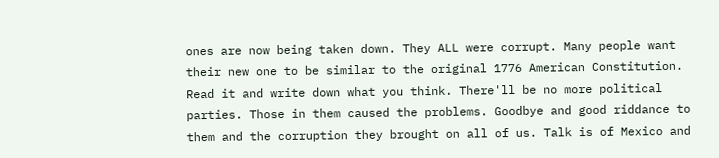ones are now being taken down. They ALL were corrupt. Many people want their new one to be similar to the original 1776 American Constitution. Read it and write down what you think. There'll be no more political parties. Those in them caused the problems. Goodbye and good riddance to them and the corruption they brought on all of us. Talk is of Mexico and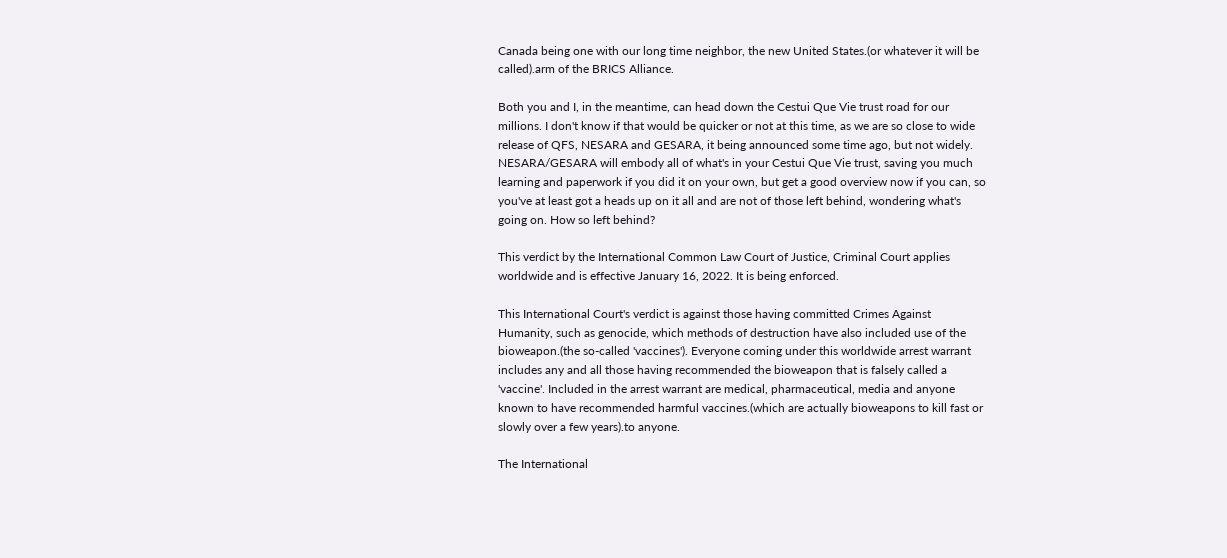Canada being one with our long time neighbor, the new United States.(or whatever it will be called).arm of the BRICS Alliance.

Both you and I, in the meantime, can head down the Cestui Que Vie trust road for our millions. I don't know if that would be quicker or not at this time, as we are so close to wide release of QFS, NESARA and GESARA, it being announced some time ago, but not widely. NESARA/GESARA will embody all of what's in your Cestui Que Vie trust, saving you much learning and paperwork if you did it on your own, but get a good overview now if you can, so you've at least got a heads up on it all and are not of those left behind, wondering what's going on. How so left behind?

This verdict by the International Common Law Court of Justice, Criminal Court applies worldwide and is effective January 16, 2022. It is being enforced.

This International Court's verdict is against those having committed Crimes Against Humanity, such as genocide, which methods of destruction have also included use of the bioweapon.(the so-called 'vaccines'). Everyone coming under this worldwide arrest warrant includes any and all those having recommended the bioweapon that is falsely called a 'vaccine'. Included in the arrest warrant are medical, pharmaceutical, media and anyone known to have recommended harmful vaccines.(which are actually bioweapons to kill fast or slowly over a few years).to anyone.

The International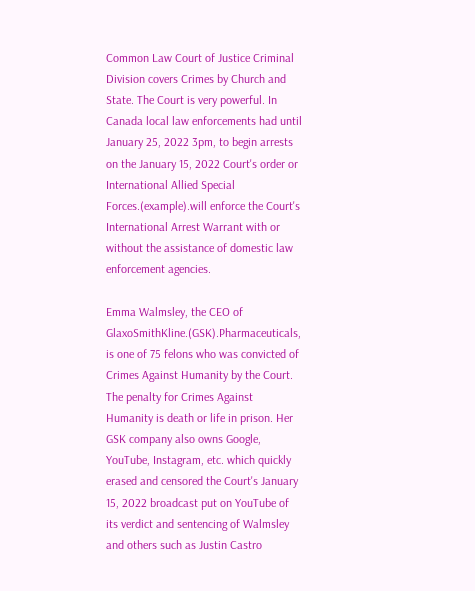Common Law Court of Justice Criminal Division covers Crimes by Church and State. The Court is very powerful. In Canada local law enforcements had until January 25, 2022 3pm, to begin arrests on the January 15, 2022 Court's order or International Allied Special Forces.(example).will enforce the Court's International Arrest Warrant with or without the assistance of domestic law enforcement agencies.

Emma Walmsley, the CEO of GlaxoSmithKline.(GSK).Pharmaceuticals, is one of 75 felons who was convicted of Crimes Against Humanity by the Court. The penalty for Crimes Against Humanity is death or life in prison. Her GSK company also owns Google, YouTube, Instagram, etc. which quickly erased and censored the Court's January 15, 2022 broadcast put on YouTube of its verdict and sentencing of Walmsley and others such as Justin Castro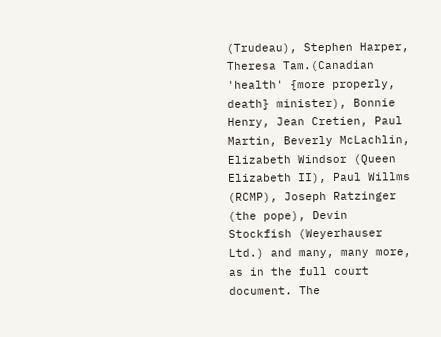(Trudeau), Stephen Harper, Theresa Tam.(Canadian 'health' {more properly, death} minister), Bonnie Henry, Jean Cretien, Paul Martin, Beverly McLachlin, Elizabeth Windsor (Queen Elizabeth II), Paul Willms (RCMP), Joseph Ratzinger (the pope), Devin Stockfish (Weyerhauser Ltd.) and many, many more, as in the full court document. The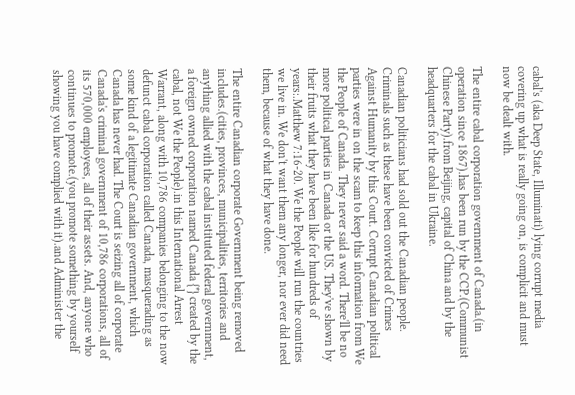cabal's (aka Deep State, Illuminati) lying corrupt media covering up what is really going on, is complicit and must now be dealt with.

The entire cabal corporation government of Canada.(in operation since 1867).has been run by the CCP.(Communist Chinese Party).from Beijing, capital of China and by the headquarters for the cabal in Ukraine.

Canadian politicians had sold out the Canadian people. Criminals such as these have been convicted of Crimes Against Humanity by this Court. Corrupt Canadian political parties were in on the scam to keep this information from We the People of Canada. They never said a word. There'll be no more political parties in Canada or the US. They've shown by their fruits what they have been like for hundreds of years:.Matthew 7:16-20. We the People will run the countries we live in. We don't want them any longer, nor ever did need them, because of what they have done.

The entire Canadian corporate Government being removed includes.(cities, provinces, municipalities, territories and anything allied with the cabal instituted federal government, a foreign owned corporation named Canada {*} created by the cabal, not We the People).in this International Arrest Warrant, along with 10,786 companies belonging to the now defunct cabal corporation called Canada, masquerading as some kind of a legitimate Canadian government, which Canada has never had. The Court is seizing all of corporate Canada's criminal government of 10,786 corporations, all of its 570,000 employees, all of their assets. And, anyone who continues to promote.(you promote something by yourself showing you have complied with it).and Administer the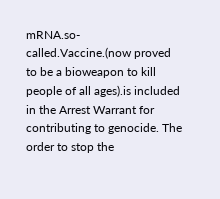mRNA.so-called.Vaccine.(now proved to be a bioweapon to kill people of all ages).is included in the Arrest Warrant for contributing to genocide. The order to stop the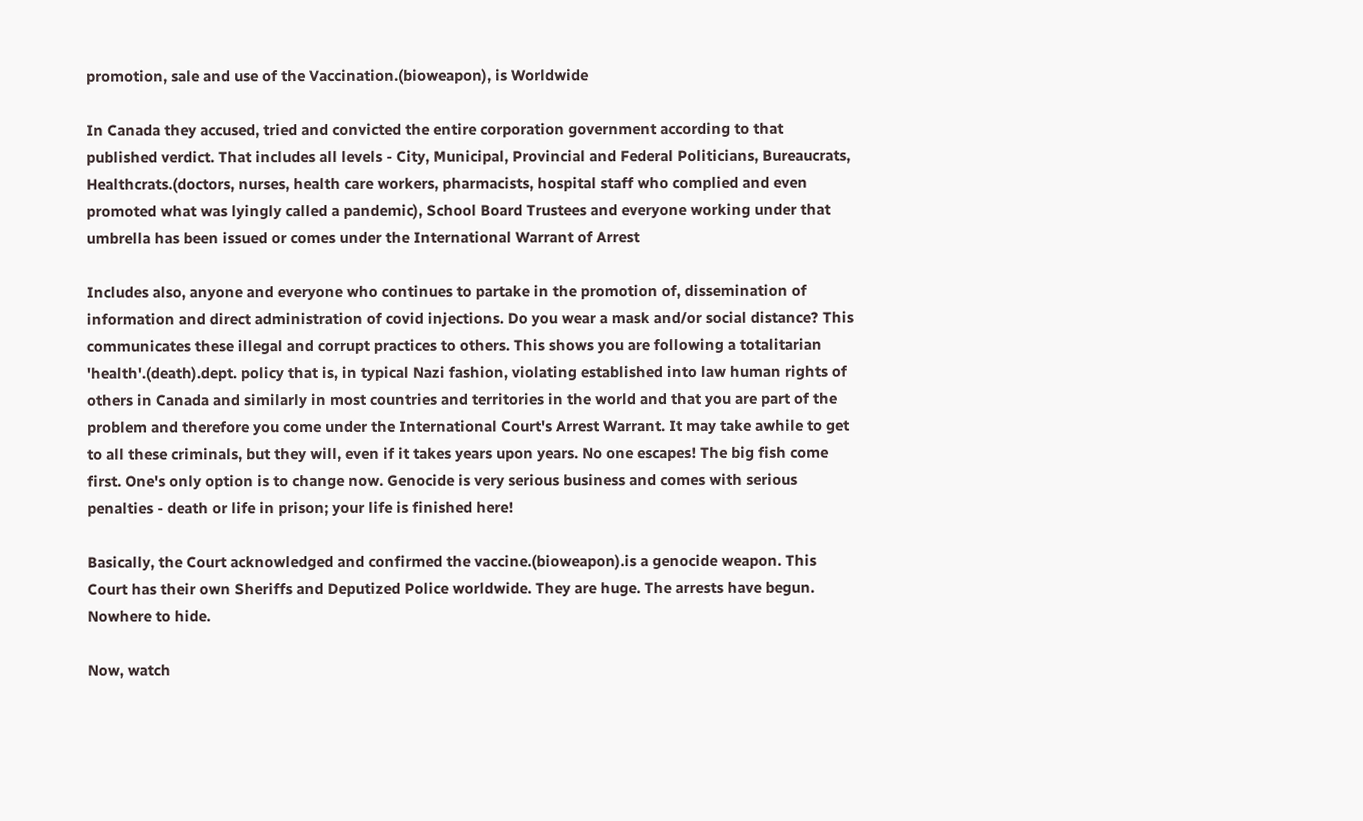promotion, sale and use of the Vaccination.(bioweapon), is Worldwide

In Canada they accused, tried and convicted the entire corporation government according to that published verdict. That includes all levels - City, Municipal, Provincial and Federal Politicians, Bureaucrats, Healthcrats.(doctors, nurses, health care workers, pharmacists, hospital staff who complied and even promoted what was lyingly called a pandemic), School Board Trustees and everyone working under that umbrella has been issued or comes under the International Warrant of Arrest

Includes also, anyone and everyone who continues to partake in the promotion of, dissemination of information and direct administration of covid injections. Do you wear a mask and/or social distance? This communicates these illegal and corrupt practices to others. This shows you are following a totalitarian 'health'.(death).dept. policy that is, in typical Nazi fashion, violating established into law human rights of others in Canada and similarly in most countries and territories in the world and that you are part of the problem and therefore you come under the International Court's Arrest Warrant. It may take awhile to get to all these criminals, but they will, even if it takes years upon years. No one escapes! The big fish come first. One's only option is to change now. Genocide is very serious business and comes with serious penalties - death or life in prison; your life is finished here!

Basically, the Court acknowledged and confirmed the vaccine.(bioweapon).is a genocide weapon. This Court has their own Sheriffs and Deputized Police worldwide. They are huge. The arrests have begun. Nowhere to hide.

Now, watch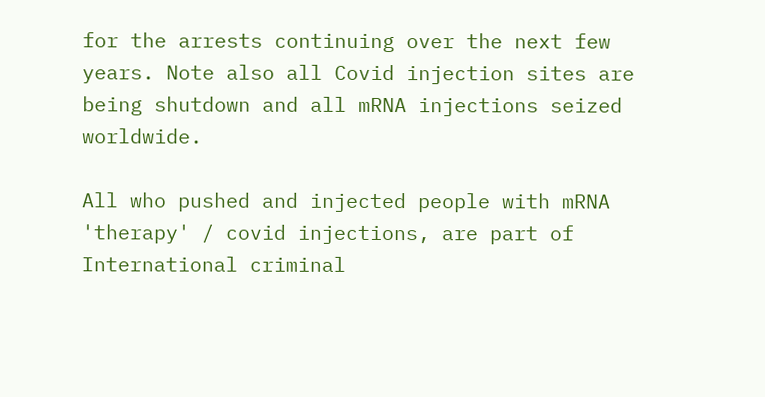for the arrests continuing over the next few years. Note also all Covid injection sites are being shutdown and all mRNA injections seized worldwide.

All who pushed and injected people with mRNA 'therapy' / covid injections, are part of International criminal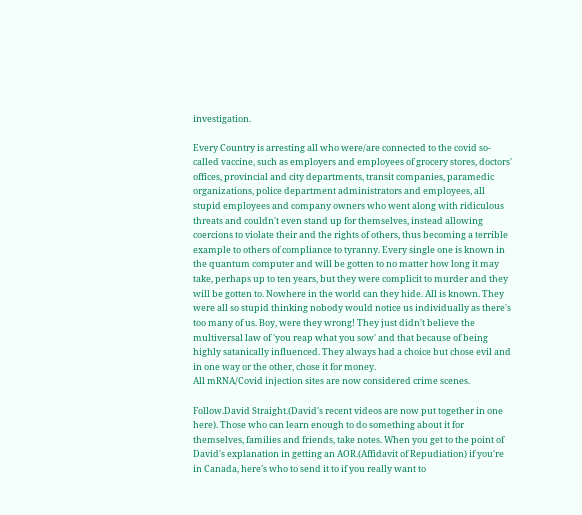investigation.

Every Country is arresting all who were/are connected to the covid so-called vaccine, such as employers and employees of grocery stores, doctors' offices, provincial and city departments, transit companies, paramedic organizations, police department administrators and employees, all stupid employees and company owners who went along with ridiculous threats and couldn't even stand up for themselves, instead allowing coercions to violate their and the rights of others, thus becoming a terrible example to others of compliance to tyranny. Every single one is known in the quantum computer and will be gotten to no matter how long it may take, perhaps up to ten years, but they were complicit to murder and they will be gotten to. Nowhere in the world can they hide. All is known. They were all so stupid thinking nobody would notice us individually as there's too many of us. Boy, were they wrong! They just didn't believe the multiversal law of 'you reap what you sow' and that because of being highly satanically influenced. They always had a choice but chose evil and in one way or the other, chose it for money.
All mRNA/Covid injection sites are now considered crime scenes.

Follow.David Straight.(David's recent videos are now put together in one here). Those who can learn enough to do something about it for themselves, families and friends, take notes. When you get to the point of David's explanation in getting an AOR.(Affidavit of Repudiation) if you're in Canada, here's who to send it to if you really want to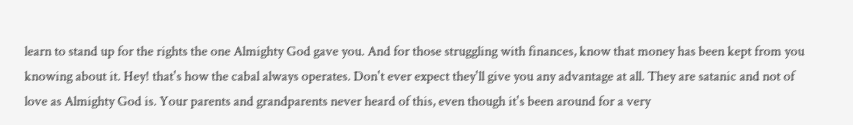learn to stand up for the rights the one Almighty God gave you. And for those struggling with finances, know that money has been kept from you knowing about it. Hey! that's how the cabal always operates. Don't ever expect they'll give you any advantage at all. They are satanic and not of love as Almighty God is. Your parents and grandparents never heard of this, even though it's been around for a very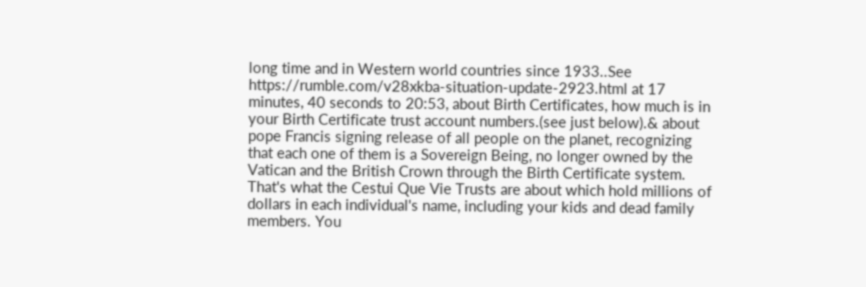long time and in Western world countries since 1933..See https://rumble.com/v28xkba-situation-update-2923.html at 17 minutes, 40 seconds to 20:53, about Birth Certificates, how much is in your Birth Certificate trust account numbers.(see just below).& about pope Francis signing release of all people on the planet, recognizing that each one of them is a Sovereign Being, no longer owned by the Vatican and the British Crown through the Birth Certificate system.
That's what the Cestui Que Vie Trusts are about which hold millions of dollars in each individual's name, including your kids and dead family members. You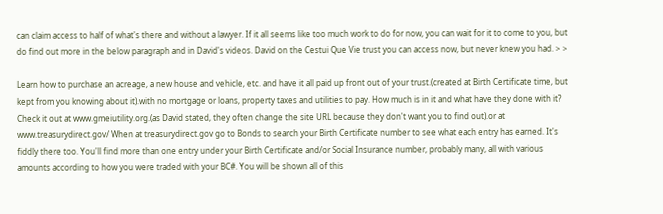can claim access to half of what's there and without a lawyer. If it all seems like too much work to do for now, you can wait for it to come to you, but do find out more in the below paragraph and in David's videos. David on the Cestui Que Vie trust you can access now, but never knew you had. > >

Learn how to purchase an acreage, a new house and vehicle, etc. and have it all paid up front out of your trust.(created at Birth Certificate time, but kept from you knowing about it).with no mortgage or loans, property taxes and utilities to pay. How much is in it and what have they done with it? Check it out at www.gmeiutility.org.(as David stated, they often change the site URL because they don't want you to find out).or at www.treasurydirect.gov/ When at treasurydirect.gov go to Bonds to search your Birth Certificate number to see what each entry has earned. It's fiddly there too. You'll find more than one entry under your Birth Certificate and/or Social Insurance number, probably many, all with various amounts according to how you were traded with your BC#. You will be shown all of this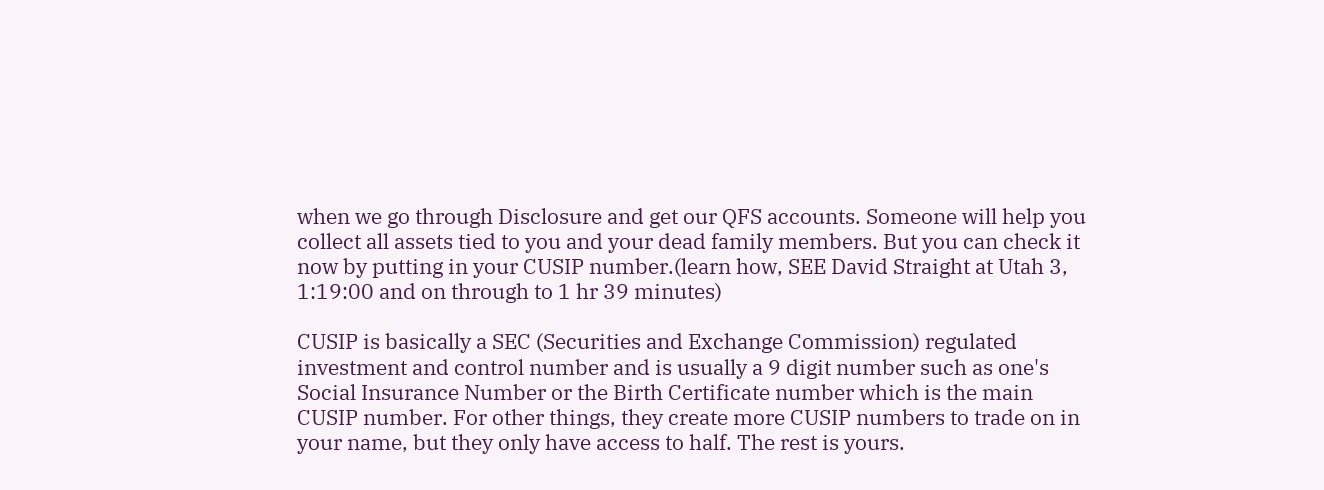when we go through Disclosure and get our QFS accounts. Someone will help you collect all assets tied to you and your dead family members. But you can check it now by putting in your CUSIP number.(learn how, SEE David Straight at Utah 3, 1:19:00 and on through to 1 hr 39 minutes)

CUSIP is basically a SEC (Securities and Exchange Commission) regulated investment and control number and is usually a 9 digit number such as one's Social Insurance Number or the Birth Certificate number which is the main CUSIP number. For other things, they create more CUSIP numbers to trade on in your name, but they only have access to half. The rest is yours.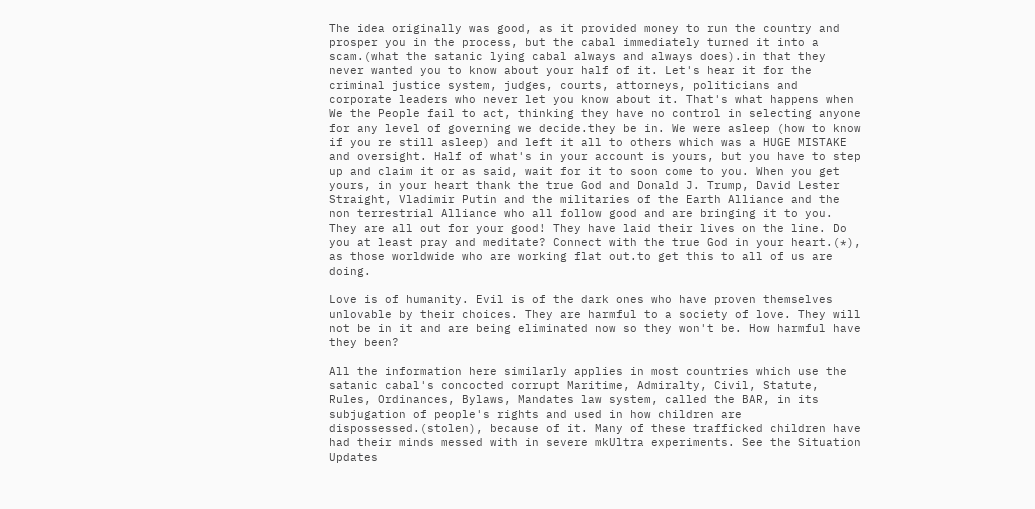The idea originally was good, as it provided money to run the country and prosper you in the process, but the cabal immediately turned it into a scam.(what the satanic lying cabal always and always does).in that they never wanted you to know about your half of it. Let's hear it for the criminal justice system, judges, courts, attorneys, politicians and corporate leaders who never let you know about it. That's what happens when We the People fail to act, thinking they have no control in selecting anyone for any level of governing we decide.they be in. We were asleep (how to know if you re still asleep) and left it all to others which was a HUGE MISTAKE and oversight. Half of what's in your account is yours, but you have to step up and claim it or as said, wait for it to soon come to you. When you get yours, in your heart thank the true God and Donald J. Trump, David Lester Straight, Vladimir Putin and the militaries of the Earth Alliance and the non terrestrial Alliance who all follow good and are bringing it to you. They are all out for your good! They have laid their lives on the line. Do you at least pray and meditate? Connect with the true God in your heart.(*), as those worldwide who are working flat out.to get this to all of us are doing.

Love is of humanity. Evil is of the dark ones who have proven themselves unlovable by their choices. They are harmful to a society of love. They will not be in it and are being eliminated now so they won't be. How harmful have they been?

All the information here similarly applies in most countries which use the satanic cabal's concocted corrupt Maritime, Admiralty, Civil, Statute, Rules, Ordinances, Bylaws, Mandates law system, called the BAR, in its subjugation of people's rights and used in how children are dispossessed.(stolen), because of it. Many of these trafficked children have had their minds messed with in severe mkUltra experiments. See the Situation Updates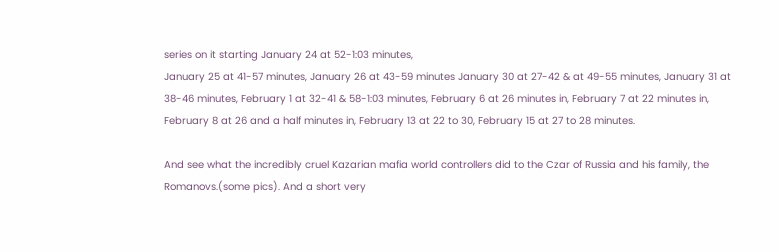series on it starting January 24 at 52-1:03 minutes,
January 25 at 41-57 minutes, January 26 at 43-59 minutes January 30 at 27-42 & at 49-55 minutes, January 31 at 38-46 minutes, February 1 at 32-41 & 58-1:03 minutes, February 6 at 26 minutes in, February 7 at 22 minutes in, February 8 at 26 and a half minutes in, February 13 at 22 to 30, February 15 at 27 to 28 minutes.

And see what the incredibly cruel Kazarian mafia world controllers did to the Czar of Russia and his family, the Romanovs.(some pics). And a short very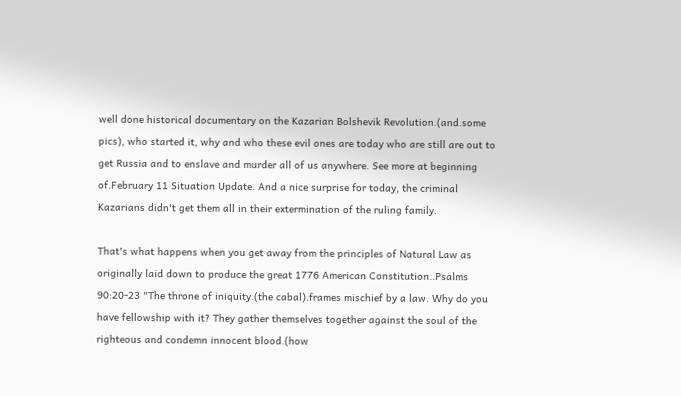well done historical documentary on the Kazarian Bolshevik Revolution.(and.some pics), who started it, why and who these evil ones are today who are still are out to get Russia and to enslave and murder all of us anywhere. See more at beginning of.February 11 Situation Update. And a nice surprise for today, the criminal Kazarians didn't get them all in their extermination of the ruling family.

That's what happens when you get away from the principles of Natural Law as originally laid down to produce the great 1776 American Constitution..Psalms 90:20-23 "The throne of iniquity.(the cabal).frames mischief by a law. Why do you have fellowship with it? They gather themselves together against the soul of the righteous and condemn innocent blood.(how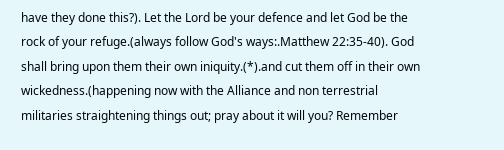have they done this?). Let the Lord be your defence and let God be the rock of your refuge.(always follow God's ways:.Matthew 22:35-40). God shall bring upon them their own iniquity.(*).and cut them off in their own wickedness.(happening now with the Alliance and non terrestrial militaries straightening things out; pray about it will you? Remember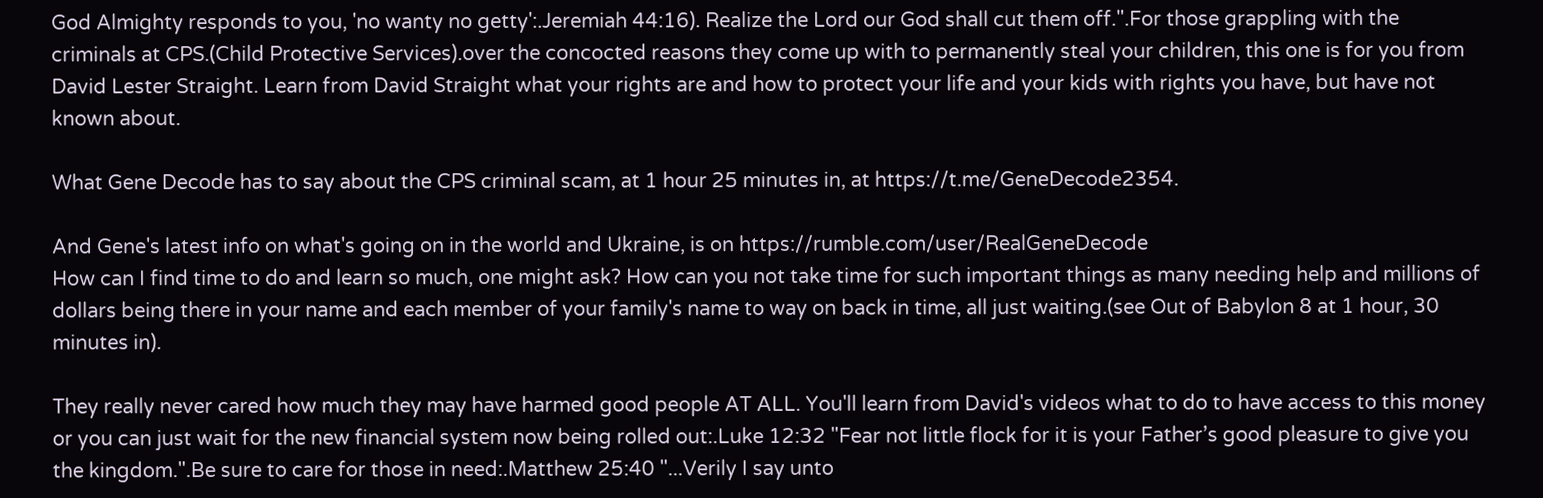God Almighty responds to you, 'no wanty no getty':.Jeremiah 44:16). Realize the Lord our God shall cut them off.".For those grappling with the criminals at CPS.(Child Protective Services).over the concocted reasons they come up with to permanently steal your children, this one is for you from David Lester Straight. Learn from David Straight what your rights are and how to protect your life and your kids with rights you have, but have not known about.

What Gene Decode has to say about the CPS criminal scam, at 1 hour 25 minutes in, at https://t.me/GeneDecode2354.

And Gene's latest info on what's going on in the world and Ukraine, is on https://rumble.com/user/RealGeneDecode
How can I find time to do and learn so much, one might ask? How can you not take time for such important things as many needing help and millions of dollars being there in your name and each member of your family's name to way on back in time, all just waiting.(see Out of Babylon 8 at 1 hour, 30 minutes in).

They really never cared how much they may have harmed good people AT ALL. You'll learn from David's videos what to do to have access to this money or you can just wait for the new financial system now being rolled out:.Luke 12:32 "Fear not little flock for it is your Father’s good pleasure to give you the kingdom.".Be sure to care for those in need:.Matthew 25:40 "...Verily I say unto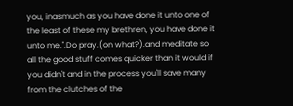you, inasmuch as you have done it unto one of the least of these my brethren, you have done it unto me.".Do pray.(on what?).and meditate so all the good stuff comes quicker than it would if you didn't and in the process you'll save many from the clutches of the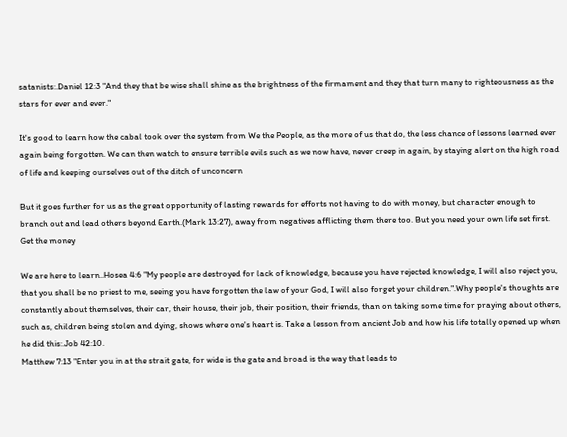satanists:.Daniel 12:3 "And they that be wise shall shine as the brightness of the firmament and they that turn many to righteousness as the stars for ever and ever."

It's good to learn how the cabal took over the system from We the People, as the more of us that do, the less chance of lessons learned ever again being forgotten. We can then watch to ensure terrible evils such as we now have, never creep in again, by staying alert on the high road of life and keeping ourselves out of the ditch of unconcern

But it goes further for us as the great opportunity of lasting rewards for efforts not having to do with money, but character enough to branch out and lead others beyond Earth.(Mark 13:27), away from negatives afflicting them there too. But you need your own life set first. Get the money

We are here to learn..Hosea 4:6 "My people are destroyed for lack of knowledge, because you have rejected knowledge, I will also reject you, that you shall be no priest to me, seeing you have forgotten the law of your God, I will also forget your children.".Why people's thoughts are constantly about themselves, their car, their house, their job, their position, their friends, than on taking some time for praying about others, such as, children being stolen and dying, shows where one's heart is. Take a lesson from ancient Job and how his life totally opened up when he did this:.Job 42:10.
Matthew 7:13 "Enter you in at the strait gate, for wide is the gate and broad is the way that leads to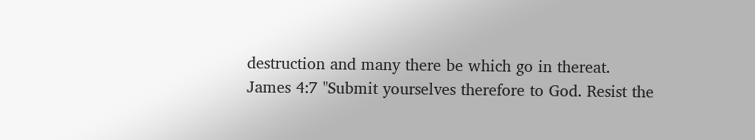destruction and many there be which go in thereat.
James 4:7 "Submit yourselves therefore to God. Resist the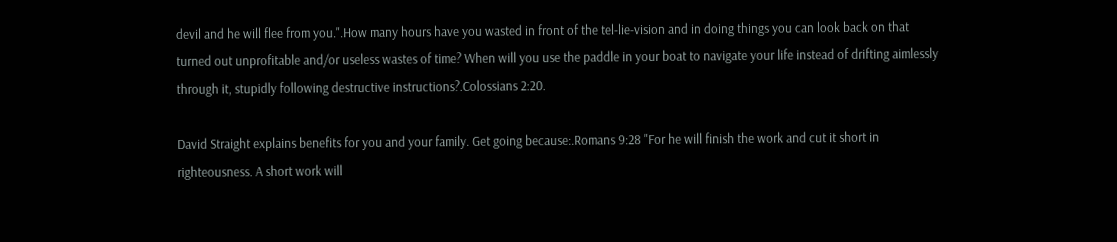devil and he will flee from you.".How many hours have you wasted in front of the tel-lie-vision and in doing things you can look back on that turned out unprofitable and/or useless wastes of time? When will you use the paddle in your boat to navigate your life instead of drifting aimlessly through it, stupidly following destructive instructions?.Colossians 2:20.

David Straight explains benefits for you and your family. Get going because:.Romans 9:28 "For he will finish the work and cut it short in righteousness. A short work will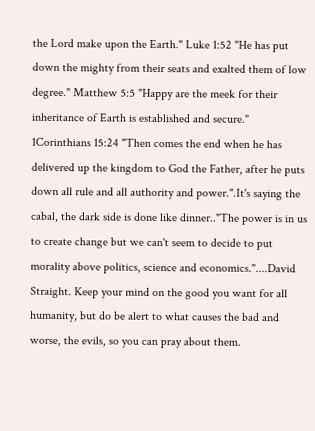the Lord make upon the Earth." Luke 1:52 "He has put down the mighty from their seats and exalted them of low degree." Matthew 5:5 "Happy are the meek for their inheritance of Earth is established and secure." 1Corinthians 15:24 "Then comes the end when he has delivered up the kingdom to God the Father, after he puts down all rule and all authority and power.".It's saying the cabal, the dark side is done like dinner.."The power is in us to create change but we can't seem to decide to put morality above politics, science and economics."....David Straight. Keep your mind on the good you want for all humanity, but do be alert to what causes the bad and worse, the evils, so you can pray about them.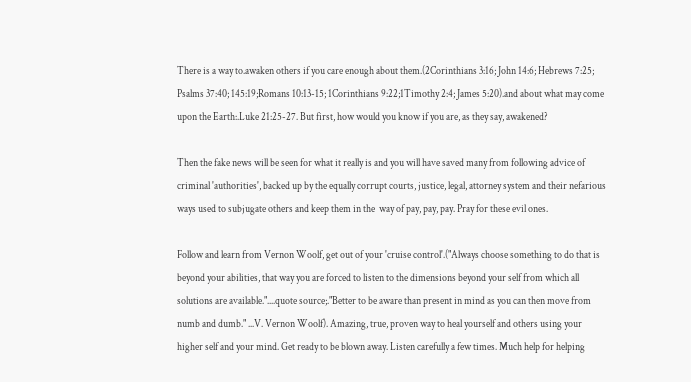There is a way to.awaken others if you care enough about them.(2Corinthians 3:16; John 14:6; Hebrews 7:25; Psalms 37:40; 145:19;Romans 10:13-15; 1Corinthians 9:22;1Timothy 2:4; James 5:20).and about what may come upon the Earth:.Luke 21:25-27. But first, how would you know if you are, as they say, awakened?

Then the fake news will be seen for what it really is and you will have saved many from following advice of criminal 'authorities', backed up by the equally corrupt courts, justice, legal, attorney system and their nefarious ways used to subjugate others and keep them in the  way of pay, pay, pay. Pray for these evil ones.

Follow and learn from Vernon Woolf, get out of your 'cruise control'.("Always choose something to do that is beyond your abilities, that way you are forced to listen to the dimensions beyond your self from which all solutions are available."....quote source;."Better to be aware than present in mind as you can then move from numb and dumb." ...V. Vernon Woolf). Amazing, true, proven way to heal yourself and others using your higher self and your mind. Get ready to be blown away. Listen carefully a few times. Much help for helping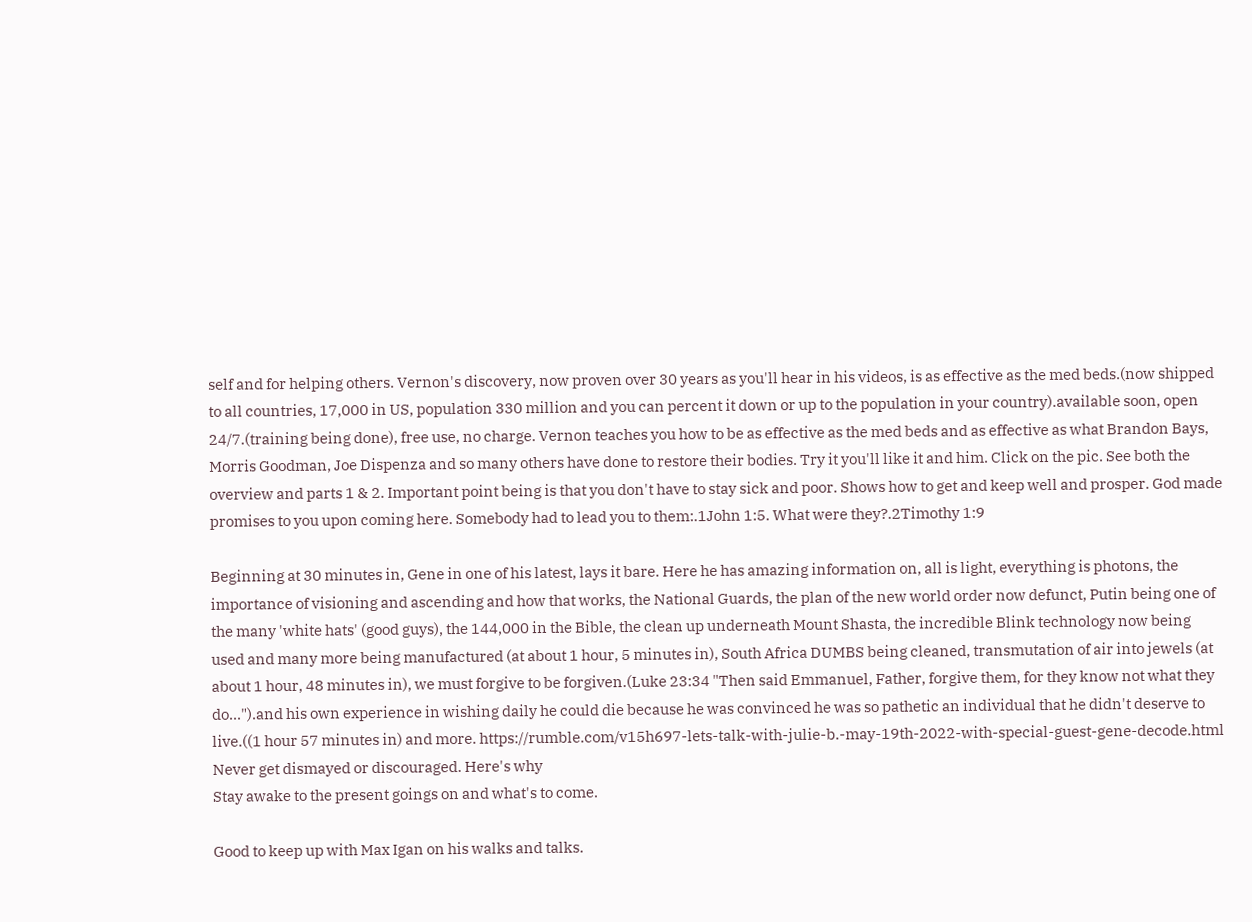self and for helping others. Vernon's discovery, now proven over 30 years as you'll hear in his videos, is as effective as the med beds.(now shipped to all countries, 17,000 in US, population 330 million and you can percent it down or up to the population in your country).available soon, open 24/7.(training being done), free use, no charge. Vernon teaches you how to be as effective as the med beds and as effective as what Brandon Bays, Morris Goodman, Joe Dispenza and so many others have done to restore their bodies. Try it you'll like it and him. Click on the pic. See both the overview and parts 1 & 2. Important point being is that you don't have to stay sick and poor. Shows how to get and keep well and prosper. God made promises to you upon coming here. Somebody had to lead you to them:.1John 1:5. What were they?.2Timothy 1:9

Beginning at 30 minutes in, Gene in one of his latest, lays it bare. Here he has amazing information on, all is light, everything is photons, the importance of visioning and ascending and how that works, the National Guards, the plan of the new world order now defunct, Putin being one of the many 'white hats' (good guys), the 144,000 in the Bible, the clean up underneath Mount Shasta, the incredible Blink technology now being used and many more being manufactured (at about 1 hour, 5 minutes in), South Africa DUMBS being cleaned, transmutation of air into jewels (at about 1 hour, 48 minutes in), we must forgive to be forgiven.(Luke 23:34 "Then said Emmanuel, Father, forgive them, for they know not what they do...").and his own experience in wishing daily he could die because he was convinced he was so pathetic an individual that he didn't deserve to live.((1 hour 57 minutes in) and more. https://rumble.com/v15h697-lets-talk-with-julie-b.-may-19th-2022-with-special-guest-gene-decode.html
Never get dismayed or discouraged. Here's why
Stay awake to the present goings on and what's to come.

Good to keep up with Max Igan on his walks and talks.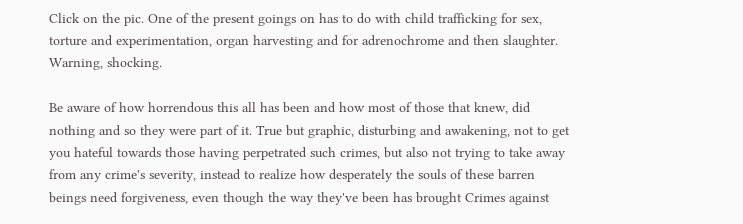Click on the pic. One of the present goings on has to do with child trafficking for sex, torture and experimentation, organ harvesting and for adrenochrome and then slaughter. Warning, shocking.

Be aware of how horrendous this all has been and how most of those that knew, did nothing and so they were part of it. True but graphic, disturbing and awakening, not to get you hateful towards those having perpetrated such crimes, but also not trying to take away from any crime's severity, instead to realize how desperately the souls of these barren beings need forgiveness, even though the way they've been has brought Crimes against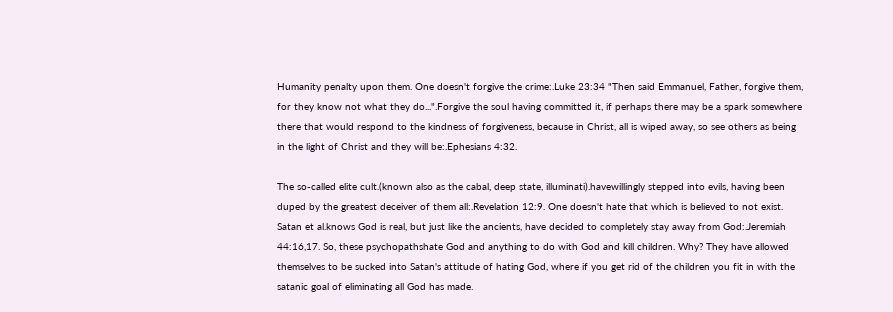Humanity penalty upon them. One doesn't forgive the crime:.Luke 23:34 "Then said Emmanuel, Father, forgive them, for they know not what they do...".Forgive the soul having committed it, if perhaps there may be a spark somewhere there that would respond to the kindness of forgiveness, because in Christ, all is wiped away, so see others as being in the light of Christ and they will be:.Ephesians 4:32.

The so-called elite cult.(known also as the cabal, deep state, illuminati).havewillingly stepped into evils, having been duped by the greatest deceiver of them all:.Revelation 12:9. One doesn't hate that which is believed to not exist. Satan et al.knows God is real, but just like the ancients, have decided to completely stay away from God:.Jeremiah 44:16,17. So, these psychopathshate God and anything to do with God and kill children. Why? They have allowed themselves to be sucked into Satan's attitude of hating God, where if you get rid of the children you fit in with the satanic goal of eliminating all God has made.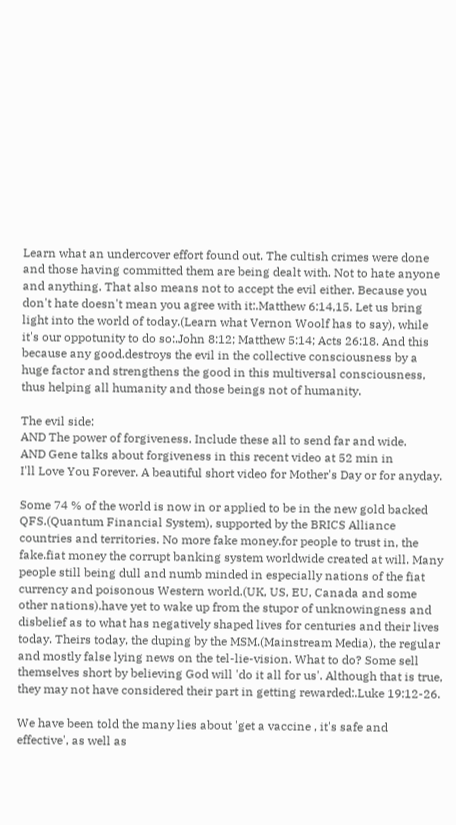Learn what an undercover effort found out. The cultish crimes were done and those having committed them are being dealt with. Not to hate anyone and anything. That also means not to accept the evil either. Because you don't hate doesn't mean you agree with it:.Matthew 6:14,15. Let us bring light into the world of today.(Learn what Vernon Woolf has to say), while it's our oppotunity to do so:.John 8:12; Matthew 5:14; Acts 26:18. And this because any good.destroys the evil in the collective consciousness by a huge factor and strengthens the good in this multiversal consciousness, thus helping all humanity and those beings not of humanity.

The evil side:
AND The power of forgiveness. Include these all to send far and wide.
AND Gene talks about forgiveness in this recent video at 52 min in
I'll Love You Forever. A beautiful short video for Mother's Day or for anyday.

Some 74 % of the world is now in or applied to be in the new gold backed QFS.(Quantum Financial System), supported by the BRICS Alliance countries and territories. No more fake money.for people to trust in, the fake.fiat money the corrupt banking system worldwide created at will. Many people still being dull and numb minded in especially nations of the fiat currency and poisonous Western world.(UK, US, EU, Canada and some other nations).have yet to wake up from the stupor of unknowingness and disbelief as to what has negatively shaped lives for centuries and their lives today. Theirs today, the duping by the MSM.(Mainstream Media), the regular and mostly false lying news on the tel-lie-vision. What to do? Some sell themselves short by believing God will 'do it all for us'. Although that is true, they may not have considered their part in getting rewarded:.Luke 19:12-26.

We have been told the many lies about 'get a vaccine , it's safe and effective', as well as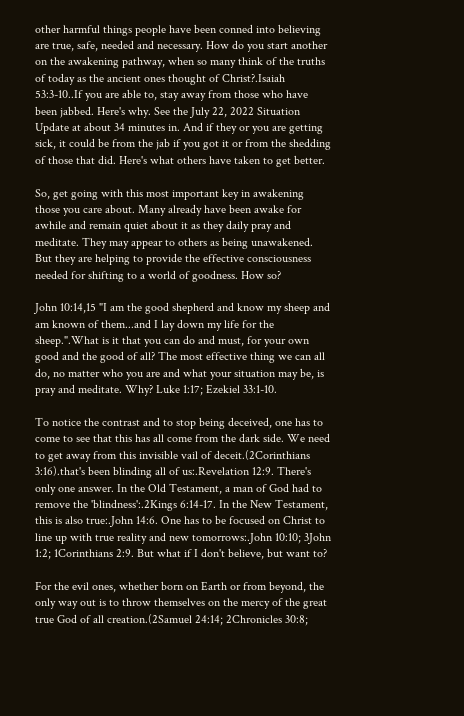other harmful things people have been conned into believing are true, safe, needed and necessary. How do you start another on the awakening pathway, when so many think of the truths of today as the ancient ones thought of Christ?.Isaiah 53:3-10..If you are able to, stay away from those who have been jabbed. Here's why. See the July 22, 2022 Situation Update at about 34 minutes in. And if they or you are getting sick, it could be from the jab if you got it or from the shedding of those that did. Here's what others have taken to get better.

So, get going with this most important key in awakening those you care about. Many already have been awake for awhile and remain quiet about it as they daily pray and meditate. They may appear to others as being unawakened. But they are helping to provide the effective consciousness needed for shifting to a world of goodness. How so?

John 10:14,15 "I am the good shepherd and know my sheep and am known of them...and I lay down my life for the sheep.".What is it that you can do and must, for your own good and the good of all? The most effective thing we can all do, no matter who you are and what your situation may be, is pray and meditate. Why? Luke 1:17; Ezekiel 33:1-10.

To notice the contrast and to stop being deceived, one has to come to see that this has all come from the dark side. We need to get away from this invisible vail of deceit.(2Corinthians 3:16).that's been blinding all of us:.Revelation 12:9. There's only one answer. In the Old Testament, a man of God had to remove the 'blindness':.2Kings 6:14-17. In the New Testament, this is also true:.John 14:6. One has to be focused on Christ to line up with true reality and new tomorrows:.John 10:10; 3John 1:2; 1Corinthians 2:9. But what if I don't believe, but want to?

For the evil ones, whether born on Earth or from beyond, the only way out is to throw themselves on the mercy of the great true God of all creation.(2Samuel 24:14; 2Chronicles 30:8;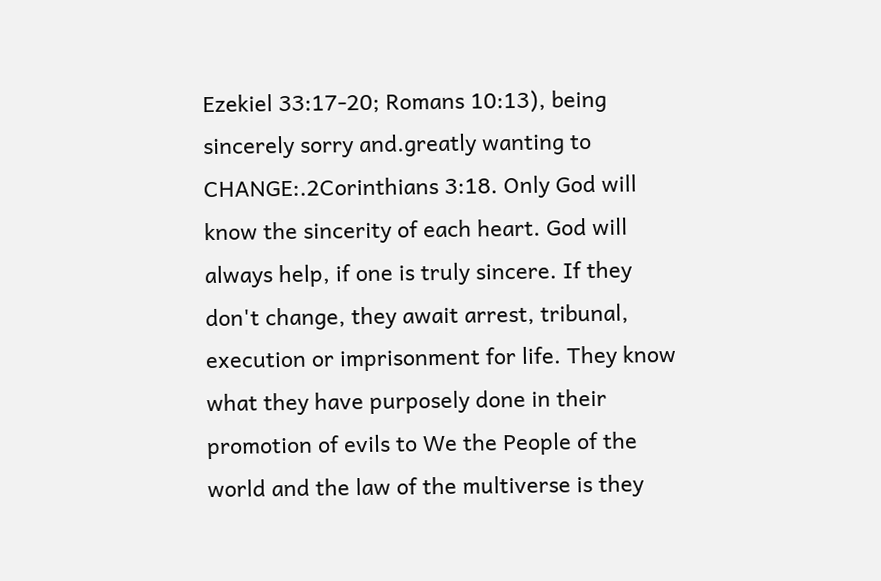Ezekiel 33:17-20; Romans 10:13), being sincerely sorry and.greatly wanting to CHANGE:.2Corinthians 3:18. Only God will know the sincerity of each heart. God will always help, if one is truly sincere. If they don't change, they await arrest, tribunal, execution or imprisonment for life. They know what they have purposely done in their promotion of evils to We the People of the world and the law of the multiverse is they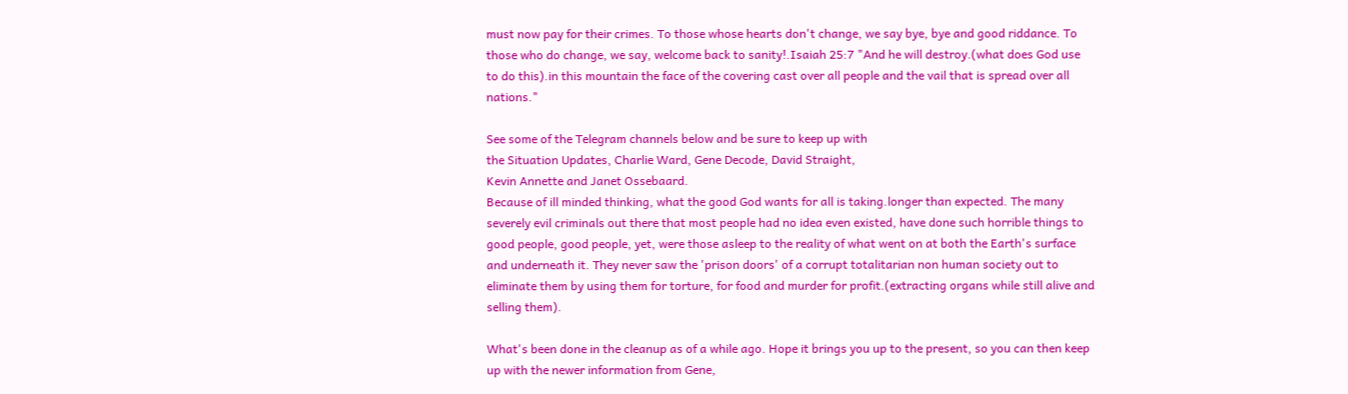must now pay for their crimes. To those whose hearts don't change, we say bye, bye and good riddance. To those who do change, we say, welcome back to sanity!.Isaiah 25:7 "And he will destroy.(what does God use to do this).in this mountain the face of the covering cast over all people and the vail that is spread over all nations."

See some of the Telegram channels below and be sure to keep up with
the Situation Updates, Charlie Ward, Gene Decode, David Straight,
Kevin Annette and Janet Ossebaard.
Because of ill minded thinking, what the good God wants for all is taking.longer than expected. The many severely evil criminals out there that most people had no idea even existed, have done such horrible things to good people, good people, yet, were those asleep to the reality of what went on at both the Earth's surface and underneath it. They never saw the 'prison doors' of a corrupt totalitarian non human society out to eliminate them by using them for torture, for food and murder for profit.(extracting organs while still alive and selling them).

What's been done in the cleanup as of a while ago. Hope it brings you up to the present, so you can then keep up with the newer information from Gene,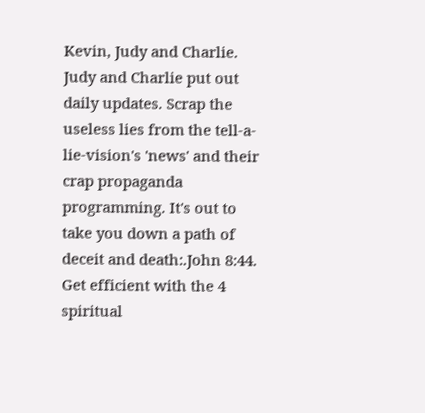Kevin, Judy and Charlie. Judy and Charlie put out daily updates. Scrap the useless lies from the tell-a-lie-vision's 'news' and their crap propaganda programming. It's out to take you down a path of deceit and death:.John 8:44. Get efficient with the 4 spiritual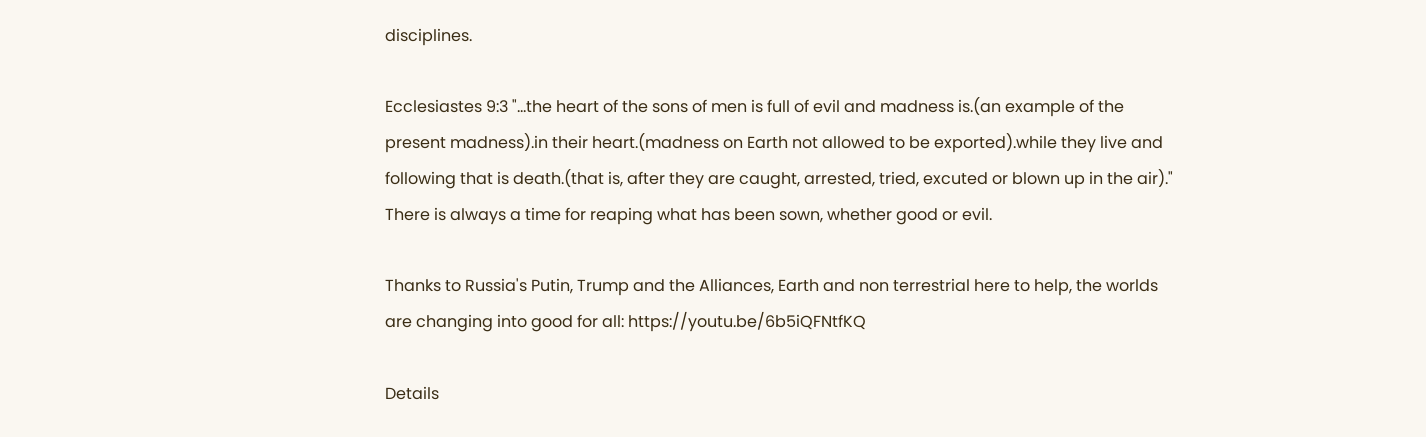disciplines.

Ecclesiastes 9:3 "...the heart of the sons of men is full of evil and madness is.(an example of the present madness).in their heart.(madness on Earth not allowed to be exported).while they live and following that is death.(that is, after they are caught, arrested, tried, excuted or blown up in the air)."
There is always a time for reaping what has been sown, whether good or evil.

Thanks to Russia's Putin, Trump and the Alliances, Earth and non terrestrial here to help, the worlds are changing into good for all: https://youtu.be/6b5iQFNtfKQ

Details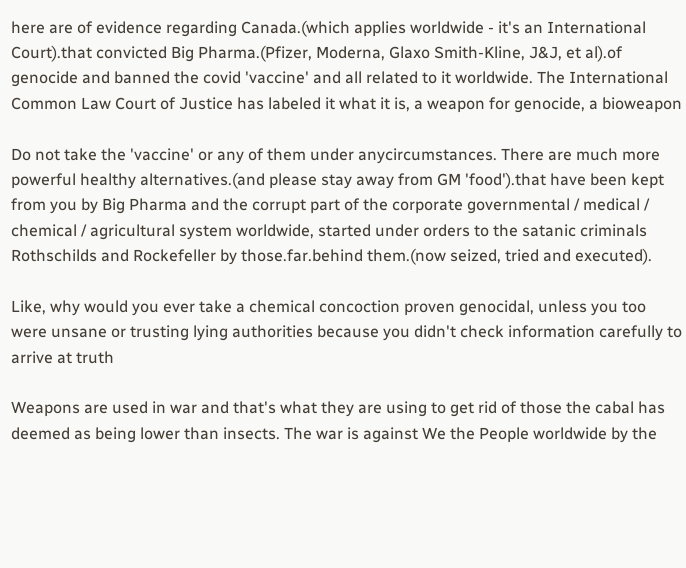here are of evidence regarding Canada.(which applies worldwide - it's an International Court).that convicted Big Pharma.(Pfizer, Moderna, Glaxo Smith-Kline, J&J, et al).of genocide and banned the covid 'vaccine' and all related to it worldwide. The International Common Law Court of Justice has labeled it what it is, a weapon for genocide, a bioweapon

Do not take the 'vaccine' or any of them under anycircumstances. There are much more powerful healthy alternatives.(and please stay away from GM 'food').that have been kept from you by Big Pharma and the corrupt part of the corporate governmental / medical / chemical / agricultural system worldwide, started under orders to the satanic criminals Rothschilds and Rockefeller by those.far.behind them.(now seized, tried and executed).

Like, why would you ever take a chemical concoction proven genocidal, unless you too were unsane or trusting lying authorities because you didn't check information carefully to arrive at truth

Weapons are used in war and that's what they are using to get rid of those the cabal has deemed as being lower than insects. The war is against We the People worldwide by the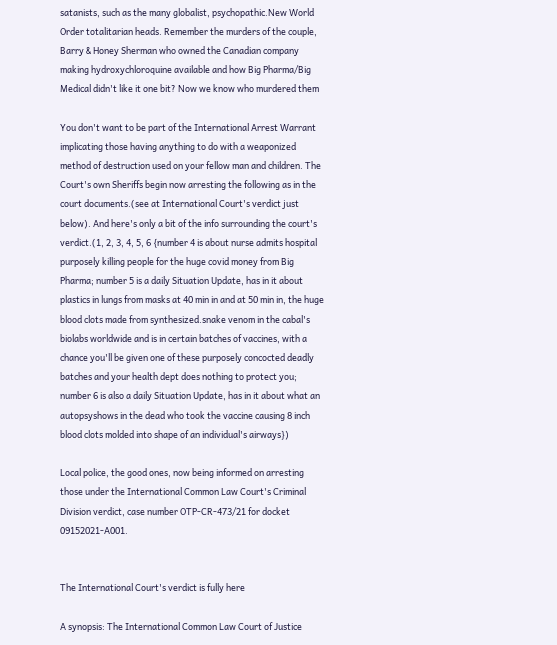satanists, such as the many globalist, psychopathic.New World Order totalitarian heads. Remember the murders of the couple, Barry & Honey Sherman who owned the Canadian company making hydroxychloroquine available and how Big Pharma/Big Medical didn't like it one bit? Now we know who murdered them

You don't want to be part of the International Arrest Warrant implicating those having anything to do with a weaponized method of destruction used on your fellow man and children. The Court's own Sheriffs begin now arresting the following as in the court documents.(see at International Court's verdict just below). And here's only a bit of the info surrounding the court's verdict.(1, 2, 3, 4, 5, 6 {number 4 is about nurse admits hospital purposely killing people for the huge covid money from Big Pharma; number 5 is a daily Situation Update, has in it about plastics in lungs from masks at 40 min in and at 50 min in, the huge blood clots made from synthesized.snake venom in the cabal's biolabs worldwide and is in certain batches of vaccines, with a chance you'll be given one of these purposely concocted deadly batches and your health dept does nothing to protect you; number 6 is also a daily Situation Update, has in it about what an autopsyshows in the dead who took the vaccine causing 8 inch blood clots molded into shape of an individual's airways})

Local police, the good ones, now being informed on arresting those under the International Common Law Court's Criminal Division verdict, case number OTP-CR-473/21 for docket 09152021-A001.


The International Court's verdict is fully here

A synopsis: The International Common Law Court of Justice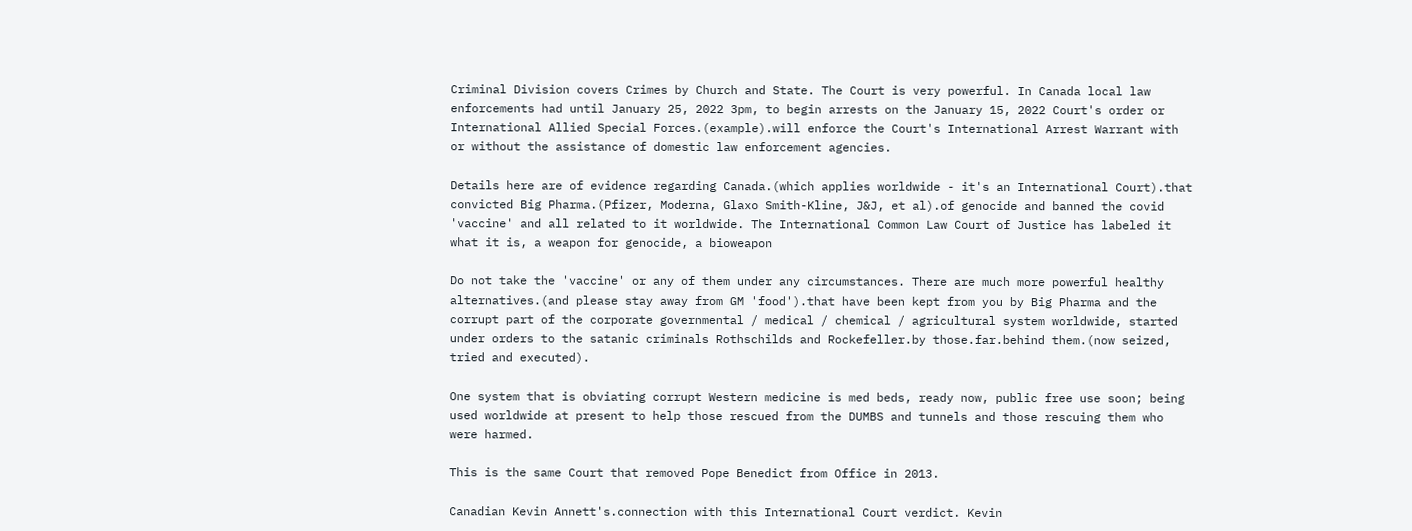Criminal Division covers Crimes by Church and State. The Court is very powerful. In Canada local law enforcements had until January 25, 2022 3pm, to begin arrests on the January 15, 2022 Court's order or International Allied Special Forces.(example).will enforce the Court's International Arrest Warrant with or without the assistance of domestic law enforcement agencies.

Details here are of evidence regarding Canada.(which applies worldwide - it's an International Court).that convicted Big Pharma.(Pfizer, Moderna, Glaxo Smith-Kline, J&J, et al).of genocide and banned the covid 'vaccine' and all related to it worldwide. The International Common Law Court of Justice has labeled it what it is, a weapon for genocide, a bioweapon

Do not take the 'vaccine' or any of them under any circumstances. There are much more powerful healthy alternatives.(and please stay away from GM 'food').that have been kept from you by Big Pharma and the corrupt part of the corporate governmental / medical / chemical / agricultural system worldwide, started under orders to the satanic criminals Rothschilds and Rockefeller.by those.far.behind them.(now seized, tried and executed).

One system that is obviating corrupt Western medicine is med beds, ready now, public free use soon; being used worldwide at present to help those rescued from the DUMBS and tunnels and those rescuing them who were harmed.

This is the same Court that removed Pope Benedict from Office in 2013.

Canadian Kevin Annett's.connection with this International Court verdict. Kevin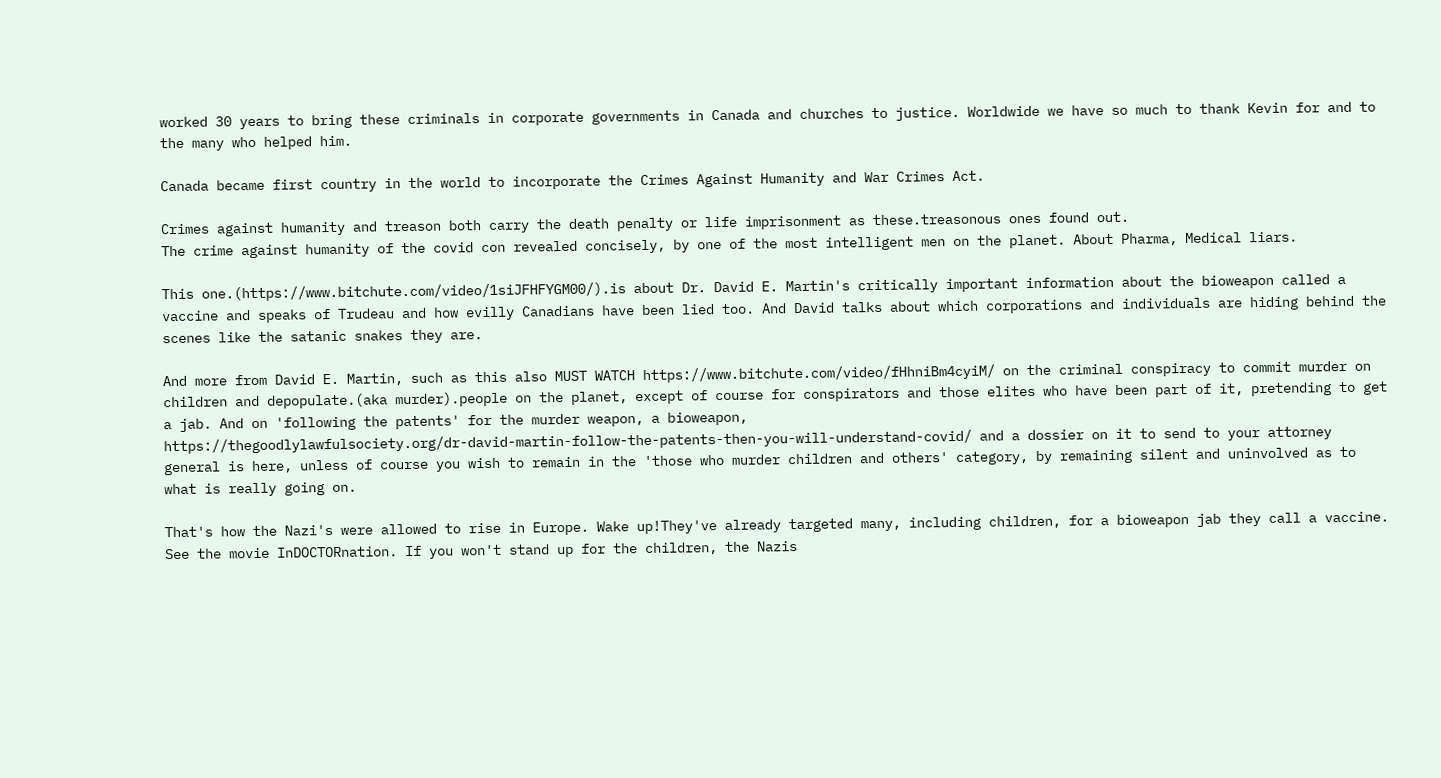worked 30 years to bring these criminals in corporate governments in Canada and churches to justice. Worldwide we have so much to thank Kevin for and to the many who helped him.

Canada became first country in the world to incorporate the Crimes Against Humanity and War Crimes Act.

Crimes against humanity and treason both carry the death penalty or life imprisonment as these.treasonous ones found out.
The crime against humanity of the covid con revealed concisely, by one of the most intelligent men on the planet. About Pharma, Medical liars.

This one.(https://www.bitchute.com/video/1siJFHFYGM00/).is about Dr. David E. Martin's critically important information about the bioweapon called a vaccine and speaks of Trudeau and how evilly Canadians have been lied too. And David talks about which corporations and individuals are hiding behind the scenes like the satanic snakes they are.

And more from David E. Martin, such as this also MUST WATCH https://www.bitchute.com/video/fHhniBm4cyiM/ on the criminal conspiracy to commit murder on children and depopulate.(aka murder).people on the planet, except of course for conspirators and those elites who have been part of it, pretending to get a jab. And on 'following the patents' for the murder weapon, a bioweapon,
https://thegoodlylawfulsociety.org/dr-david-martin-follow-the-patents-then-you-will-understand-covid/ and a dossier on it to send to your attorney general is here, unless of course you wish to remain in the 'those who murder children and others' category, by remaining silent and uninvolved as to what is really going on.

That's how the Nazi's were allowed to rise in Europe. Wake up!They've already targeted many, including children, for a bioweapon jab they call a vaccine. See the movie InDOCTORnation. If you won't stand up for the children, the Nazis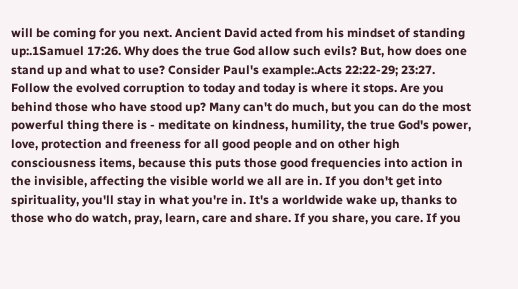will be coming for you next. Ancient David acted from his mindset of standing up:.1Samuel 17:26. Why does the true God allow such evils? But, how does one stand up and what to use? Consider Paul's example:.Acts 22:22-29; 23:27. Follow the evolved corruption to today and today is where it stops. Are you behind those who have stood up? Many can't do much, but you can do the most powerful thing there is - meditate on kindness, humility, the true God's power, love, protection and freeness for all good people and on other high consciousness items, because this puts those good frequencies into action in the invisible, affecting the visible world we all are in. If you don't get into spirituality, you'll stay in what you're in. It's a worldwide wake up, thanks to those who do watch, pray, learn, care and share. If you share, you care. If you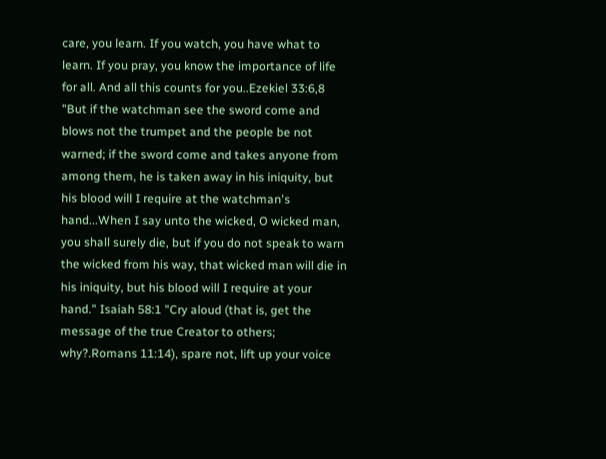care, you learn. If you watch, you have what to learn. If you pray, you know the importance of life for all. And all this counts for you..Ezekiel 33:6,8 "But if the watchman see the sword come and blows not the trumpet and the people be not warned; if the sword come and takes anyone from among them, he is taken away in his iniquity, but his blood will I require at the watchman's hand...When I say unto the wicked, O wicked man, you shall surely die, but if you do not speak to warn the wicked from his way, that wicked man will die in his iniquity, but his blood will I require at your hand." Isaiah 58:1 "Cry aloud (that is, get the message of the true Creator to others; why?.Romans 11:14), spare not, lift up your voice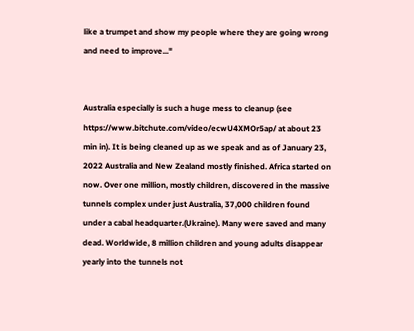like a trumpet and show my people where they are going wrong and need to improve..."


Australia especially is such a huge mess to cleanup (see https://www.bitchute.com/video/ecwU4XMOr5ap/ at about 23 min in). It is being cleaned up as we speak and as of January 23, 2022 Australia and New Zealand mostly finished. Africa started on now. Over one million, mostly children, discovered in the massive tunnels complex under just Australia, 37,000 children found under a cabal headquarter.(Ukraine). Many were saved and many dead. Worldwide, 8 million children and young adults disappear yearly into the tunnels not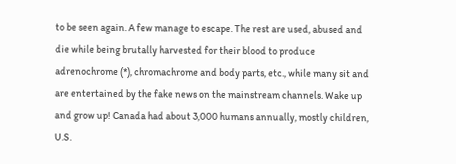to be seen again. A few manage to escape. The rest are used, abused and die while being brutally harvested for their blood to produce adrenochrome (*), chromachrome and body parts, etc., while many sit and are entertained by the fake news on the mainstream channels. Wake up and grow up! Canada had about 3,000 humans annually, mostly children, U.S.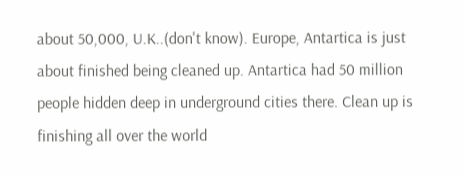about 50,000, U.K..(don't know). Europe, Antartica is just about finished being cleaned up. Antartica had 50 million people hidden deep in underground cities there. Clean up is finishing all over the world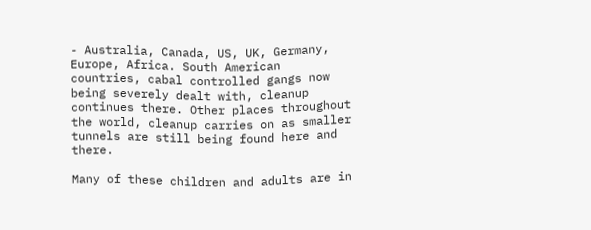- Australia, Canada, US, UK, Germany, Europe, Africa. South American countries, cabal controlled gangs now being severely dealt with, cleanup continues there. Other places throughout the world, cleanup carries on as smaller tunnels are still being found here and there.

Many of these children and adults are in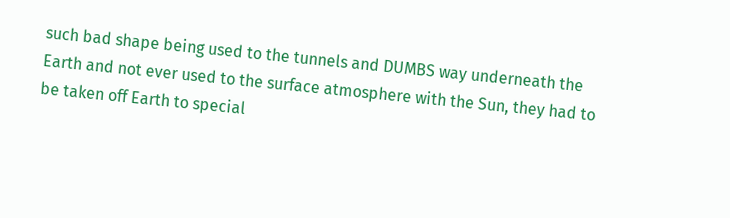such bad shape being used to the tunnels and DUMBS way underneath the Earth and not ever used to the surface atmosphere with the Sun, they had to be taken off Earth to special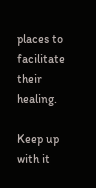places to facilitate their healing.

Keep up with it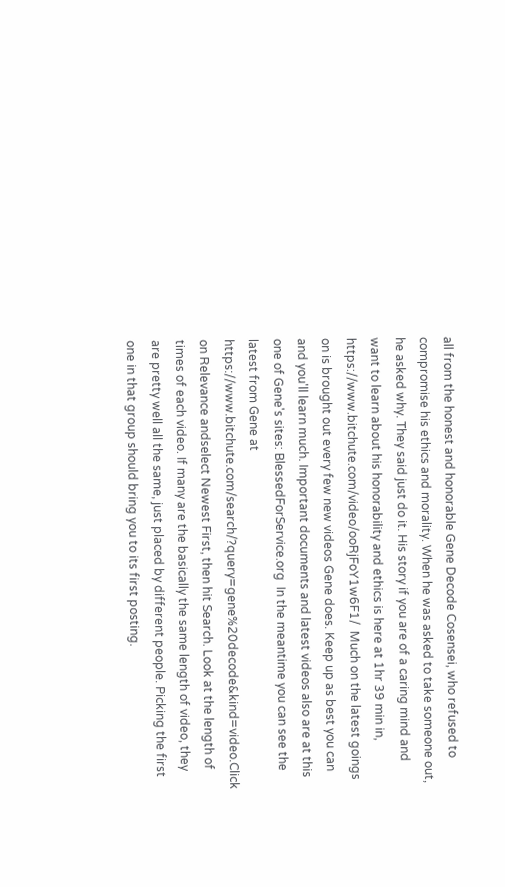all from the honest and honorable Gene Decode Cosensei, who refused to compromise his ethics and morality. When he was asked to take someone out, he asked why. They said just do it. His story if you are of a caring mind and want to learn about his honorability and ethics is here at 1hr 39 min in, https://www.bitchute.com/video/ooRjFoY1w6F1/  Much on the latest goings on is brought out every few new videos Gene does. Keep up as best you can and you'll learn much. Important documents and latest videos also are at this one of Gene's sites: BlessedForService.org  In the meantime you can see the latest from Gene at https://www.bitchute.com/search/?query=gene%20decode&kind=video.Click on Relevance andselect Newest First, then hit Search. Look at the length of times of each video. If many are the basically the same length of video, they are pretty well all the same, just placed by different people. Picking the first one in that group should bring you to its first posting.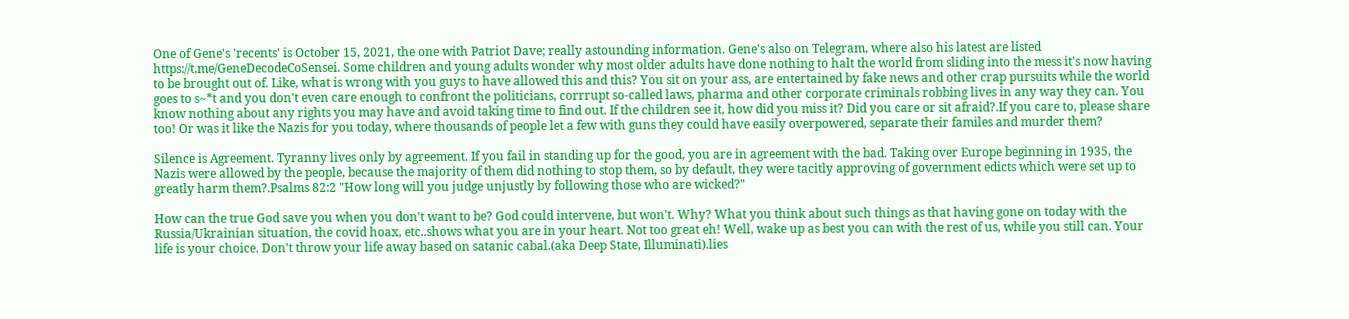One of Gene's 'recents' is October 15, 2021, the one with Patriot Dave; really astounding information. Gene's also on Telegram, where also his latest are listed https://t.me/GeneDecodeCoSensei. Some children and young adults wonder why most older adults have done nothing to halt the world from sliding into the mess it's now having to be brought out of. Like, what is wrong with you guys to have allowed this and this? You sit on your ass, are entertained by fake news and other crap pursuits while the world goes to s~*t and you don't even care enough to confront the politicians, corrrupt so-called laws, pharma and other corporate criminals robbing lives in any way they can. You know nothing about any rights you may have and avoid taking time to find out. If the children see it, how did you miss it? Did you care or sit afraid?.If you care to, please share too! Or was it like the Nazis for you today, where thousands of people let a few with guns they could have easily overpowered, separate their familes and murder them?

Silence is Agreement. Tyranny lives only by agreement. If you fail in standing up for the good, you are in agreement with the bad. Taking over Europe beginning in 1935, the Nazis were allowed by the people, because the majority of them did nothing to stop them, so by default, they were tacitly approving of government edicts which were set up to greatly harm them?.Psalms 82:2 "How long will you judge unjustly by following those who are wicked?"

How can the true God save you when you don't want to be? God could intervene, but won't. Why? What you think about such things as that having gone on today with the Russia/Ukrainian situation, the covid hoax, etc..shows what you are in your heart. Not too great eh! Well, wake up as best you can with the rest of us, while you still can. Your life is your choice. Don't throw your life away based on satanic cabal.(aka Deep State, Illuminati).lies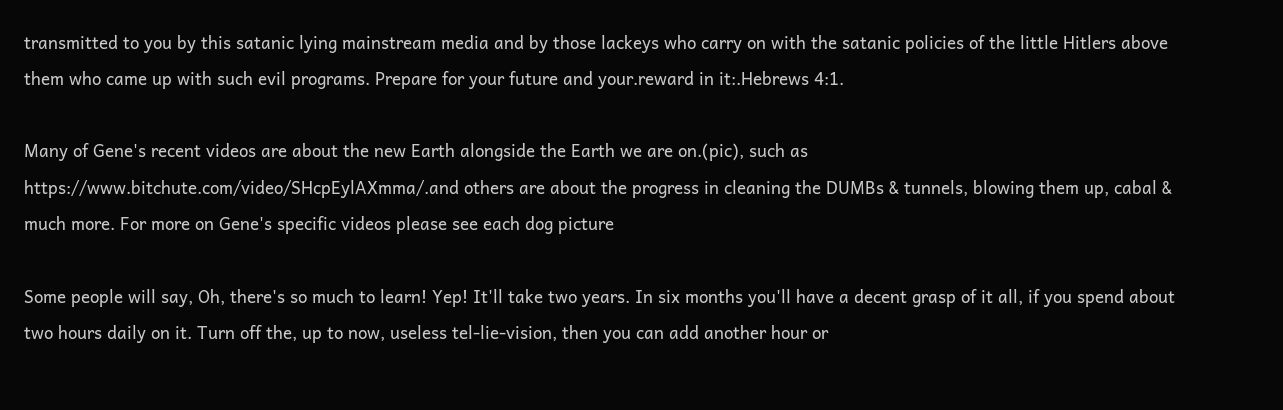transmitted to you by this satanic lying mainstream media and by those lackeys who carry on with the satanic policies of the little Hitlers above them who came up with such evil programs. Prepare for your future and your.reward in it:.Hebrews 4:1.

Many of Gene's recent videos are about the new Earth alongside the Earth we are on.(pic), such as https://www.bitchute.com/video/SHcpEylAXmma/.and others are about the progress in cleaning the DUMBs & tunnels, blowing them up, cabal & much more. For more on Gene's specific videos please see each dog picture

Some people will say, Oh, there's so much to learn! Yep! It'll take two years. In six months you'll have a decent grasp of it all, if you spend about two hours daily on it. Turn off the, up to now, useless tel-lie-vision, then you can add another hour or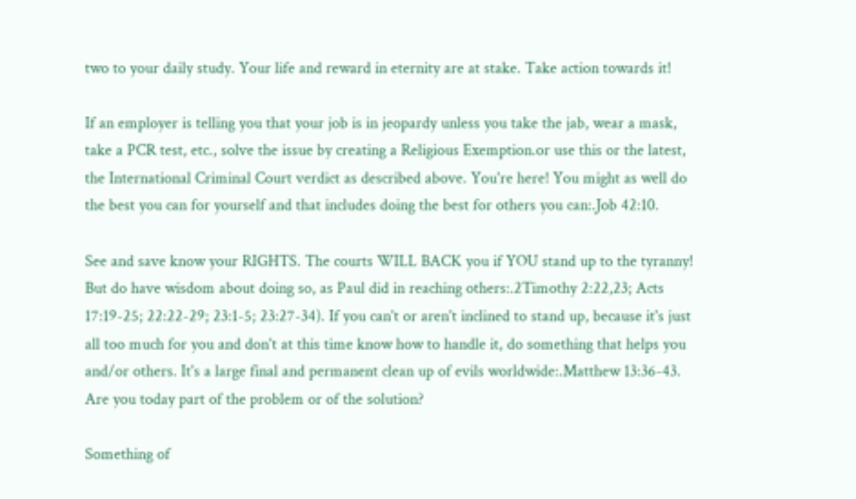two to your daily study. Your life and reward in eternity are at stake. Take action towards it!

If an employer is telling you that your job is in jeopardy unless you take the jab, wear a mask, take a PCR test, etc., solve the issue by creating a Religious Exemption.or use this or the latest, the International Criminal Court verdict as described above. You're here! You might as well do the best you can for yourself and that includes doing the best for others you can:.Job 42:10.

See and save know your RIGHTS. The courts WILL BACK you if YOU stand up to the tyranny! But do have wisdom about doing so, as Paul did in reaching others:.2Timothy 2:22,23; Acts 17:19-25; 22:22-29; 23:1-5; 23:27-34). If you can't or aren't inclined to stand up, because it's just all too much for you and don't at this time know how to handle it, do something that helps you and/or others. It's a large final and permanent clean up of evils worldwide:.Matthew 13:36-43. Are you today part of the problem or of the solution?

Something of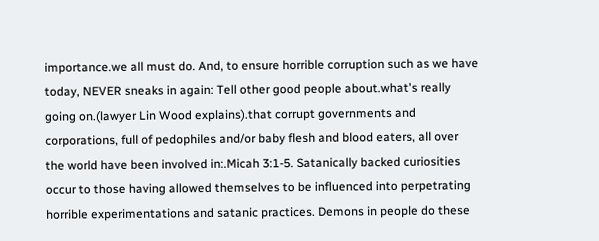importance.we all must do. And, to ensure horrible corruption such as we have today, NEVER sneaks in again: Tell other good people about.what's really going on.(lawyer Lin Wood explains).that corrupt governments and corporations, full of pedophiles and/or baby flesh and blood eaters, all over the world have been involved in:.Micah 3:1-5. Satanically backed curiosities occur to those having allowed themselves to be influenced into perpetrating horrible experimentations and satanic practices. Demons in people do these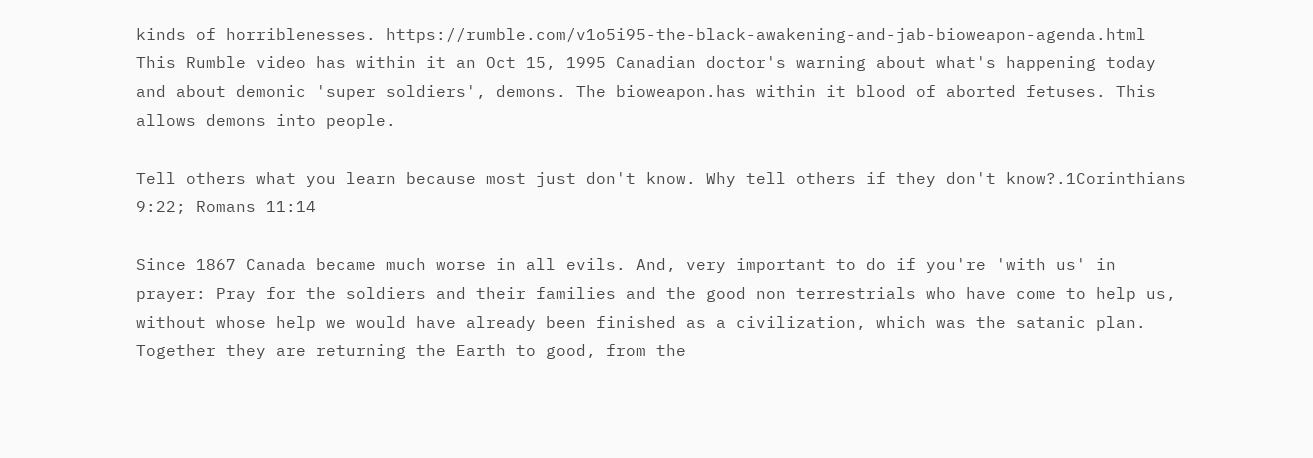kinds of horriblenesses. https://rumble.com/v1o5i95-the-black-awakening-and-jab-bioweapon-agenda.html
This Rumble video has within it an Oct 15, 1995 Canadian doctor's warning about what's happening today and about demonic 'super soldiers', demons. The bioweapon.has within it blood of aborted fetuses. This allows demons into people.

Tell others what you learn because most just don't know. Why tell others if they don't know?.1Corinthians 9:22; Romans 11:14

Since 1867 Canada became much worse in all evils. And, very important to do if you're 'with us' in prayer: Pray for the soldiers and their families and the good non terrestrials who have come to help us, without whose help we would have already been finished as a civilization, which was the satanic plan. Together they are returning the Earth to good, from the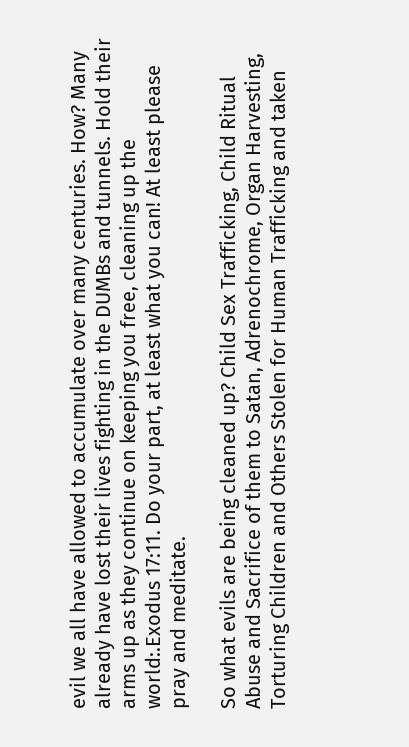evil we all have allowed to accumulate over many centuries. How? Many already have lost their lives fighting in the DUMBs and tunnels. Hold their arms up as they continue on keeping you free, cleaning up the world:.Exodus 17:11. Do your part, at least what you can! At least please pray and meditate.

So what evils are being cleaned up? Child Sex Trafficking, Child Ritual Abuse and Sacrifice of them to Satan, Adrenochrome, Organ Harvesting, Torturing Children and Others Stolen for Human Trafficking and taken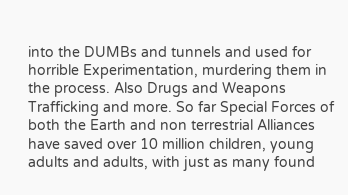into the DUMBs and tunnels and used for horrible Experimentation, murdering them in the process. Also Drugs and Weapons Trafficking and more. So far Special Forces of both the Earth and non terrestrial Alliances have saved over 10 million children, young adults and adults, with just as many found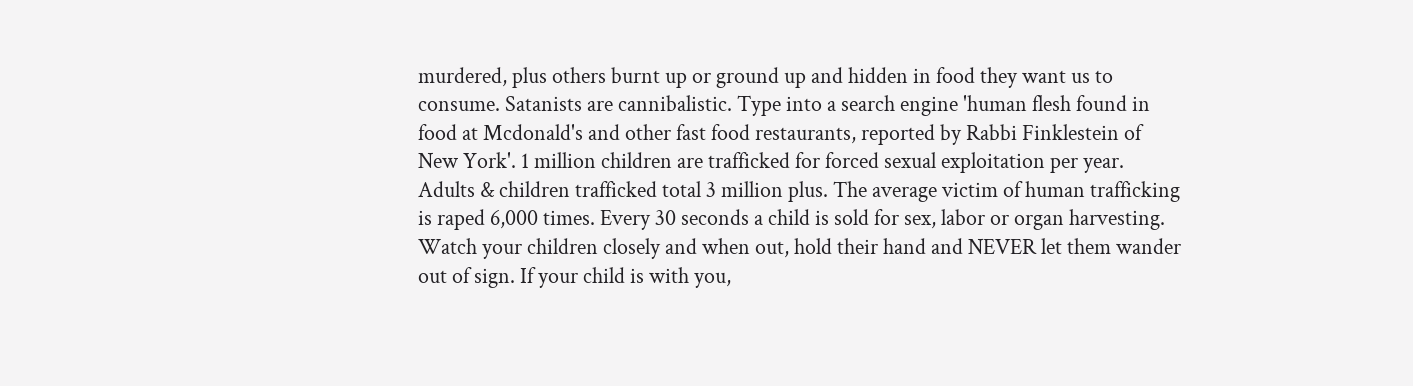murdered, plus others burnt up or ground up and hidden in food they want us to consume. Satanists are cannibalistic. Type into a search engine 'human flesh found in food at Mcdonald's and other fast food restaurants, reported by Rabbi Finklestein of New York'. 1 million children are trafficked for forced sexual exploitation per year. Adults & children trafficked total 3 million plus. The average victim of human trafficking is raped 6,000 times. Every 30 seconds a child is sold for sex, labor or organ harvesting. Watch your children closely and when out, hold their hand and NEVER let them wander out of sign. If your child is with you,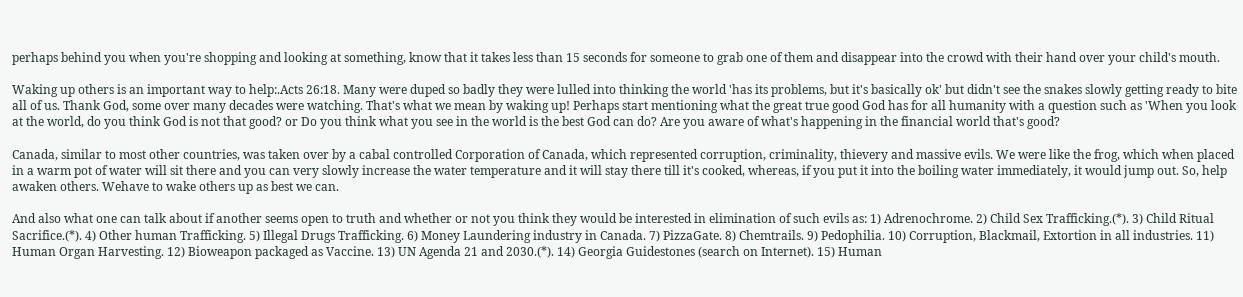perhaps behind you when you're shopping and looking at something, know that it takes less than 15 seconds for someone to grab one of them and disappear into the crowd with their hand over your child's mouth.

Waking up others is an important way to help:.Acts 26:18. Many were duped so badly they were lulled into thinking the world 'has its problems, but it's basically ok' but didn't see the snakes slowly getting ready to bite all of us. Thank God, some over many decades were watching. That's what we mean by waking up! Perhaps start mentioning what the great true good God has for all humanity with a question such as 'When you look at the world, do you think God is not that good? or Do you think what you see in the world is the best God can do? Are you aware of what's happening in the financial world that's good?

Canada, similar to most other countries, was taken over by a cabal controlled Corporation of Canada, which represented corruption, criminality, thievery and massive evils. We were like the frog, which when placed in a warm pot of water will sit there and you can very slowly increase the water temperature and it will stay there till it's cooked, whereas, if you put it into the boiling water immediately, it would jump out. So, help awaken others. Wehave to wake others up as best we can.

And also what one can talk about if another seems open to truth and whether or not you think they would be interested in elimination of such evils as: 1) Adrenochrome. 2) Child Sex Trafficking.(*). 3) Child Ritual Sacrifice.(*). 4) Other human Trafficking. 5) Illegal Drugs Trafficking. 6) Money Laundering industry in Canada. 7) PizzaGate. 8) Chemtrails. 9) Pedophilia. 10) Corruption, Blackmail, Extortion in all industries. 11) Human Organ Harvesting. 12) Bioweapon packaged as Vaccine. 13) UN Agenda 21 and 2030.(*). 14) Georgia Guidestones (search on Internet). 15) Human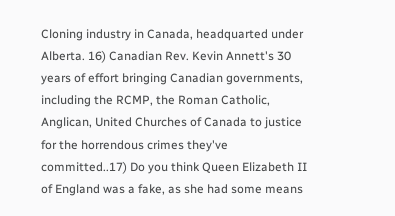Cloning industry in Canada, headquarted under Alberta. 16) Canadian Rev. Kevin Annett's 30 years of effort bringing Canadian governments, including the RCMP, the Roman Catholic, Anglican, United Churches of Canada to justice for the horrendous crimes they've committed..17) Do you think Queen Elizabeth II of England was a fake, as she had some means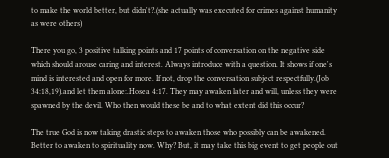to make the world better, but didn't?.(she actually was executed for crimes against humanity as were others)

There you go, 3 positive talking points and 17 points of conversation on the negative side which should arouse caring and interest. Always introduce with a question. It shows if one's mind is interested and open for more. If not, drop the conversation subject respectfully.(Job 34:18,19).and let them alone:.Hosea 4:17. They may awaken later and will, unless they were spawned by the devil. Who then would these be and to what extent did this occur?

The true God is now taking drastic steps to awaken those who possibly can be awakened. Better to awaken to spirituality now. Why? But, it may take this big event to get people out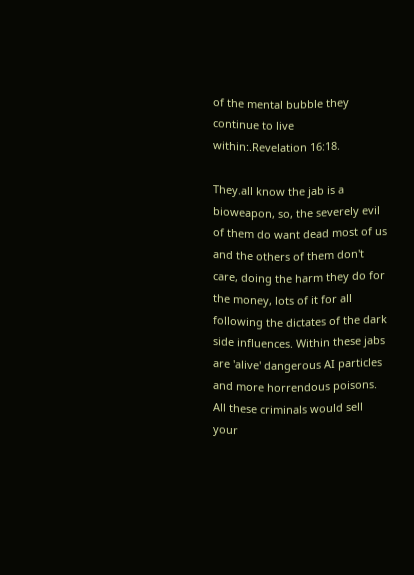of the mental bubble they continue to live within:.Revelation 16:18.

They.all know the jab is a bioweapon, so, the severely evil of them do want dead most of us and the others of them don't care, doing the harm they do for the money, lots of it for all following the dictates of the dark side influences. Within these jabs are 'alive' dangerous AI particles and more horrendous poisons. All these criminals would sell your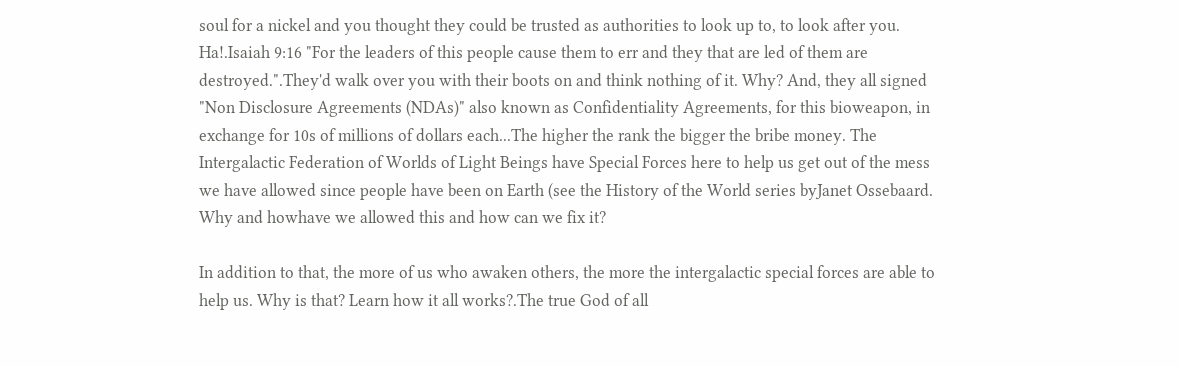soul for a nickel and you thought they could be trusted as authorities to look up to, to look after you. Ha!.Isaiah 9:16 "For the leaders of this people cause them to err and they that are led of them are destroyed.".They'd walk over you with their boots on and think nothing of it. Why? And, they all signed "Non Disclosure Agreements (NDAs)" also known as Confidentiality Agreements, for this bioweapon, in exchange for 10s of millions of dollars each...The higher the rank the bigger the bribe money. The Intergalactic Federation of Worlds of Light Beings have Special Forces here to help us get out of the mess we have allowed since people have been on Earth (see the History of the World series byJanet Ossebaard. Why and howhave we allowed this and how can we fix it?

In addition to that, the more of us who awaken others, the more the intergalactic special forces are able to help us. Why is that? Learn how it all works?.The true God of all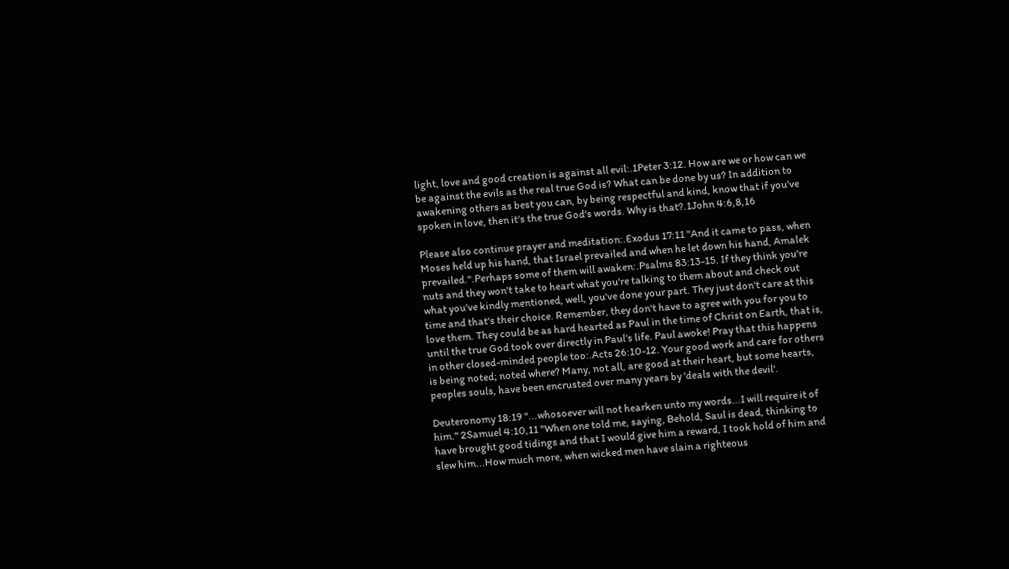light, love and good creation is against all evil:.1Peter 3:12. How are we or how can we be against the evils as the real true God is? What can be done by us? In addition to awakening others as best you can, by being respectful and kind, know that if you've spoken in love, then it's the true God's words. Why is that?.1John 4:6,8,16

Please also continue prayer and meditation:.Exodus 17:11 "And it came to pass, when Moses held up his hand, that Israel prevailed and when he let down his hand, Amalek prevailed.".Perhaps some of them will awaken:.Psalms 83:13-15. If they think you're nuts and they won't take to heart what you're talking to them about and check out what you've kindly mentioned, well, you've done your part. They just don't care at this time and that's their choice. Remember, they don't have to agree with you for you to love them. They could be as hard hearted as Paul in the time of Christ on Earth, that is, until the true God took over directly in Paul's life. Paul awoke! Pray that this happens in other closed-minded people too:.Acts 26:10-12. Your good work and care for others is being noted; noted where? Many, not all, are good at their heart, but some hearts, peoples souls, have been encrusted over many years by 'deals with the devil'.

Deuteronomy 18:19 "...whosoever will not hearken unto my words...I will require it of him." 2Samuel 4:10,11 "When one told me, saying, Behold, Saul is dead, thinking to have brought good tidings and that I would give him a reward, I took hold of him and slew him...How much more, when wicked men have slain a righteous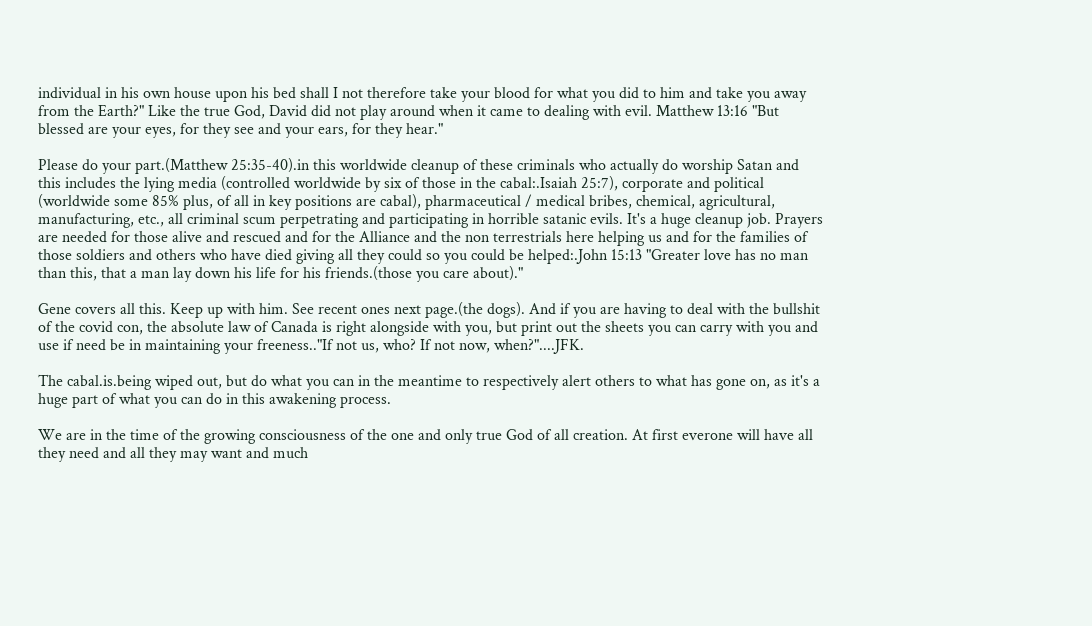individual in his own house upon his bed shall I not therefore take your blood for what you did to him and take you away from the Earth?" Like the true God, David did not play around when it came to dealing with evil. Matthew 13:16 "But blessed are your eyes, for they see and your ears, for they hear."

Please do your part.(Matthew 25:35-40).in this worldwide cleanup of these criminals who actually do worship Satan and this includes the lying media (controlled worldwide by six of those in the cabal:.Isaiah 25:7), corporate and political (worldwide some 85% plus, of all in key positions are cabal), pharmaceutical / medical bribes, chemical, agricultural, manufacturing, etc., all criminal scum perpetrating and participating in horrible satanic evils. It's a huge cleanup job. Prayers are needed for those alive and rescued and for the Alliance and the non terrestrials here helping us and for the families of those soldiers and others who have died giving all they could so you could be helped:.John 15:13 "Greater love has no man than this, that a man lay down his life for his friends.(those you care about)."

Gene covers all this. Keep up with him. See recent ones next page.(the dogs). And if you are having to deal with the bullshit of the covid con, the absolute law of Canada is right alongside with you, but print out the sheets you can carry with you and use if need be in maintaining your freeness.."If not us, who? If not now, when?"....JFK.

The cabal.is.being wiped out, but do what you can in the meantime to respectively alert others to what has gone on, as it's a huge part of what you can do in this awakening process.

We are in the time of the growing consciousness of the one and only true God of all creation. At first everone will have all they need and all they may want and much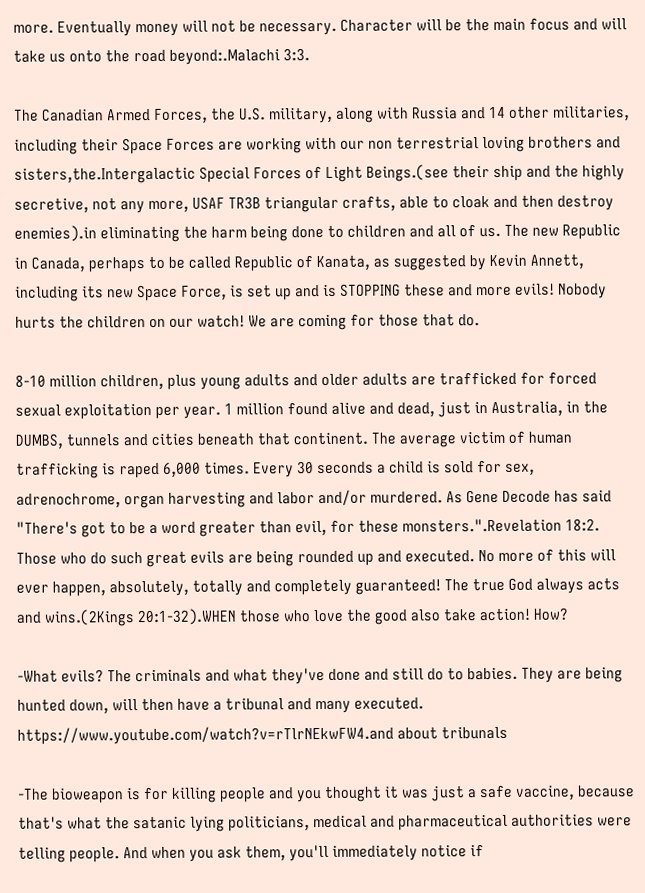more. Eventually money will not be necessary. Character will be the main focus and will take us onto the road beyond:.Malachi 3:3.

The Canadian Armed Forces, the U.S. military, along with Russia and 14 other militaries, including their Space Forces are working with our non terrestrial loving brothers and sisters,the.Intergalactic Special Forces of Light Beings.(see their ship and the highly secretive, not any more, USAF TR3B triangular crafts, able to cloak and then destroy enemies).in eliminating the harm being done to children and all of us. The new Republic in Canada, perhaps to be called Republic of Kanata, as suggested by Kevin Annett, including its new Space Force, is set up and is STOPPING these and more evils! Nobody hurts the children on our watch! We are coming for those that do.

8-10 million children, plus young adults and older adults are trafficked for forced sexual exploitation per year. 1 million found alive and dead, just in Australia, in the DUMBS, tunnels and cities beneath that continent. The average victim of human trafficking is raped 6,000 times. Every 30 seconds a child is sold for sex, adrenochrome, organ harvesting and labor and/or murdered. As Gene Decode has said "There's got to be a word greater than evil, for these monsters.".Revelation 18:2. Those who do such great evils are being rounded up and executed. No more of this will ever happen, absolutely, totally and completely guaranteed! The true God always acts and wins.(2Kings 20:1-32).WHEN those who love the good also take action! How?

-What evils? The criminals and what they've done and still do to babies. They are being hunted down, will then have a tribunal and many executed. https://www.youtube.com/watch?v=rTlrNEkwFW4.and about tribunals

-The bioweapon is for killing people and you thought it was just a safe vaccine, because that's what the satanic lying politicians, medical and pharmaceutical authorities were telling people. And when you ask them, you'll immediately notice if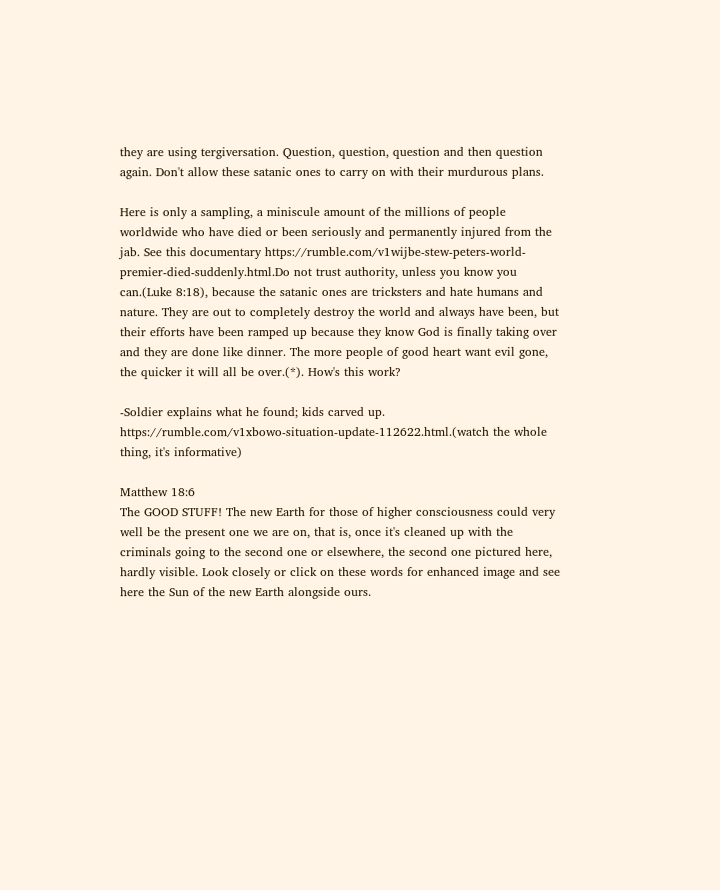they are using tergiversation. Question, question, question and then question again. Don't allow these satanic ones to carry on with their murdurous plans.

Here is only a sampling, a miniscule amount of the millions of people worldwide who have died or been seriously and permanently injured from the jab. See this documentary https://rumble.com/v1wijbe-stew-peters-world-premier-died-suddenly.html.Do not trust authority, unless you know you can.(Luke 8:18), because the satanic ones are tricksters and hate humans and nature. They are out to completely destroy the world and always have been, but their efforts have been ramped up because they know God is finally taking over and they are done like dinner. The more people of good heart want evil gone, the quicker it will all be over.(*). How's this work?

-Soldier explains what he found; kids carved up.
https://rumble.com/v1xbowo-situation-update-112622.html.(watch the whole thing, it's informative)

Matthew 18:6
The GOOD STUFF! The new Earth for those of higher consciousness could very well be the present one we are on, that is, once it's cleaned up with the criminals going to the second one or elsewhere, the second one pictured here, hardly visible. Look closely or click on these words for enhanced image and see here the Sun of the new Earth alongside ours.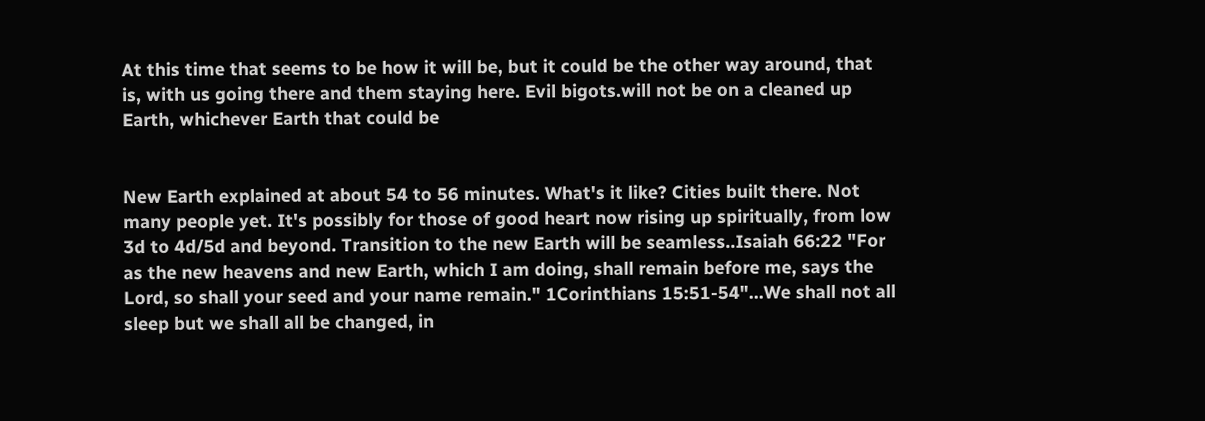At this time that seems to be how it will be, but it could be the other way around, that is, with us going there and them staying here. Evil bigots.will not be on a cleaned up Earth, whichever Earth that could be


New Earth explained at about 54 to 56 minutes. What's it like? Cities built there. Not many people yet. It's possibly for those of good heart now rising up spiritually, from low 3d to 4d/5d and beyond. Transition to the new Earth will be seamless..Isaiah 66:22 "For as the new heavens and new Earth, which I am doing, shall remain before me, says the Lord, so shall your seed and your name remain." 1Corinthians 15:51-54"...We shall not all sleep but we shall all be changed, in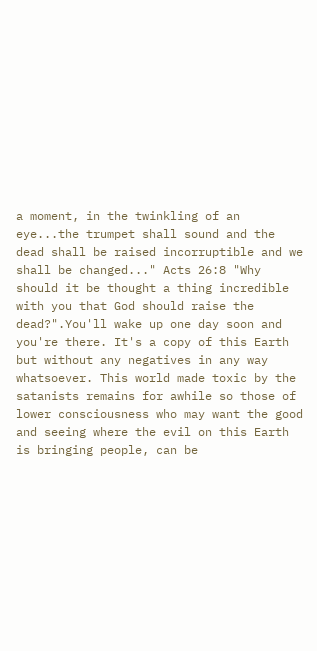a moment, in the twinkling of an eye...the trumpet shall sound and the dead shall be raised incorruptible and we shall be changed..." Acts 26:8 "Why should it be thought a thing incredible with you that God should raise the dead?".You'll wake up one day soon and you're there. It's a copy of this Earth but without any negatives in any way whatsoever. This world made toxic by the satanists remains for awhile so those of lower consciousness who may want the good and seeing where the evil on this Earth is bringing people, can be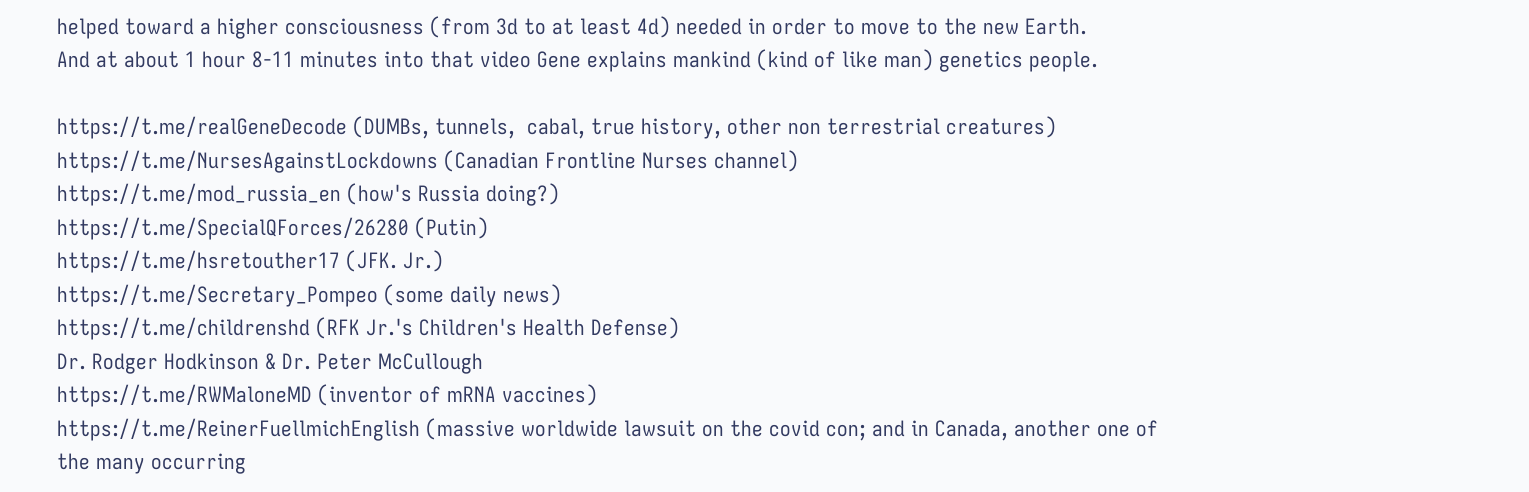helped toward a higher consciousness (from 3d to at least 4d) needed in order to move to the new Earth.
And at about 1 hour 8-11 minutes into that video Gene explains mankind (kind of like man) genetics people.

https://t.me/realGeneDecode (DUMBs, tunnels,  cabal, true history, other non terrestrial creatures)
https://t.me/NursesAgainstLockdowns (Canadian Frontline Nurses channel)
https://t.me/mod_russia_en (how's Russia doing?)
https://t.me/SpecialQForces/26280 (Putin)
https://t.me/hsretouther17 (JFK. Jr.)
https://t.me/Secretary_Pompeo (some daily news)
https://t.me/childrenshd (RFK Jr.'s Children's Health Defense)
Dr. Rodger Hodkinson & Dr. Peter McCullough
https://t.me/RWMaloneMD (inventor of mRNA vaccines)
https://t.me/ReinerFuellmichEnglish (massive worldwide lawsuit on the covid con; and in Canada, another one of the many occurring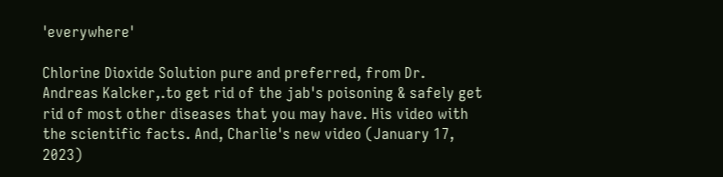'everywhere'

Chlorine Dioxide Solution pure and preferred, from Dr. Andreas Kalcker,.to get rid of the jab's poisoning & safely get rid of most other diseases that you may have. His video with the scientific facts. And, Charlie's new video (January 17, 2023)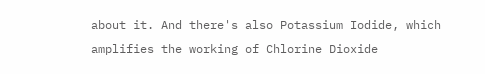about it. And there's also Potassium Iodide, which amplifies the working of Chlorine Dioxide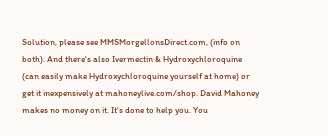Solution, please see MMSMorgellonsDirect.com, (info on both). And there's also Ivermectin & Hydroxychloroquine (can easily make Hydroxychloroquine yourself at home) or get it inexpensively at mahoneylive.com/shop. David Mahoney makes no money on it. It's done to help you. You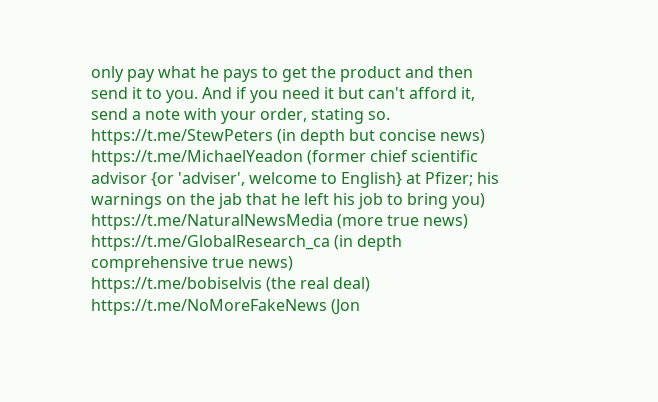only pay what he pays to get the product and then send it to you. And if you need it but can't afford it, send a note with your order, stating so.
https://t.me/StewPeters (in depth but concise news)
https://t.me/MichaelYeadon (former chief scientific advisor {or 'adviser', welcome to English} at Pfizer; his warnings on the jab that he left his job to bring you)
https://t.me/NaturalNewsMedia (more true news)
https://t.me/GlobalResearch_ca (in depth comprehensive true news)
https://t.me/bobiselvis (the real deal)
https://t.me/NoMoreFakeNews (Jon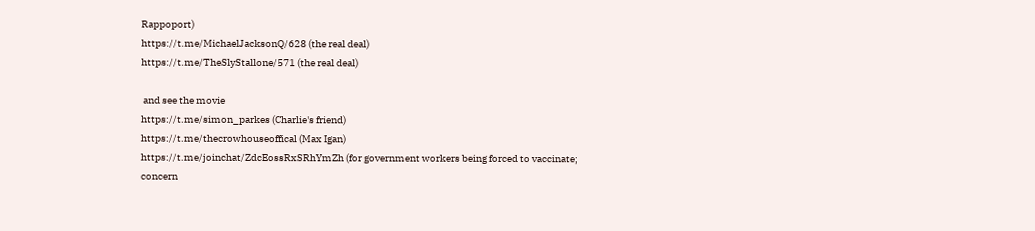Rappoport)
https://t.me/MichaelJacksonQ/628 (the real deal)
https://t.me/TheSlyStallone/571 (the real deal)

 and see the movie
https://t.me/simon_parkes (Charlie's friend)
https://t.me/thecrowhouseoffical (Max Igan)
https://t.me/joinchat/ZdcEossRxSRhYmZh (for government workers being forced to vaccinate; concern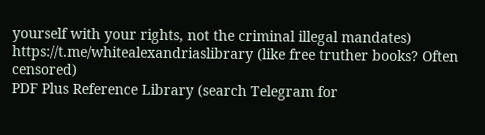yourself with your rights, not the criminal illegal mandates)
https://t.me/whitealexandriaslibrary (like free truther books? Often censored)
PDF Plus Reference Library (search Telegram for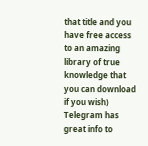that title and you have free access to an amazing library of true knowledge that you can download if you wish)
Telegram has great info to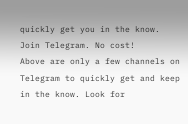quickly get you in the know. Join Telegram. No cost!
Above are only a few channels on Telegram to quickly get and keep in the know. Look for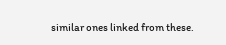similar ones linked from these.